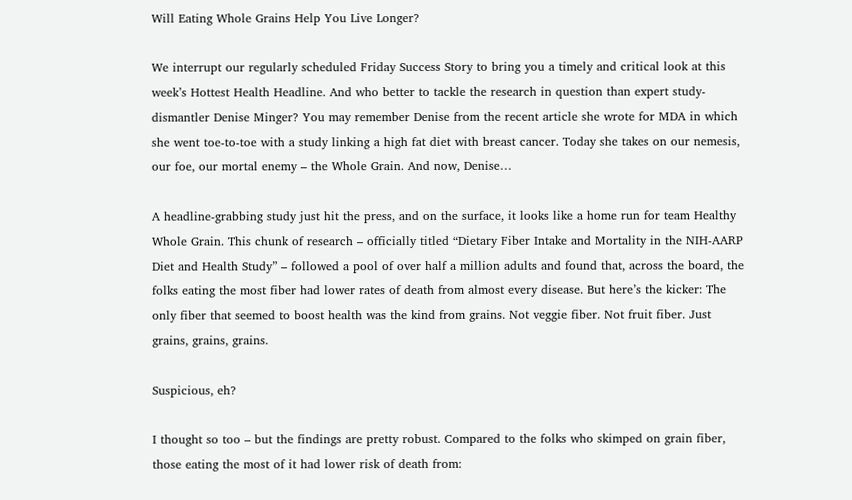Will Eating Whole Grains Help You Live Longer?

We interrupt our regularly scheduled Friday Success Story to bring you a timely and critical look at this week’s Hottest Health Headline. And who better to tackle the research in question than expert study-dismantler Denise Minger? You may remember Denise from the recent article she wrote for MDA in which she went toe-to-toe with a study linking a high fat diet with breast cancer. Today she takes on our nemesis, our foe, our mortal enemy – the Whole Grain. And now, Denise…

A headline-grabbing study just hit the press, and on the surface, it looks like a home run for team Healthy Whole Grain. This chunk of research – officially titled “Dietary Fiber Intake and Mortality in the NIH-AARP Diet and Health Study” – followed a pool of over half a million adults and found that, across the board, the folks eating the most fiber had lower rates of death from almost every disease. But here’s the kicker: The only fiber that seemed to boost health was the kind from grains. Not veggie fiber. Not fruit fiber. Just grains, grains, grains.

Suspicious, eh?

I thought so too – but the findings are pretty robust. Compared to the folks who skimped on grain fiber, those eating the most of it had lower risk of death from: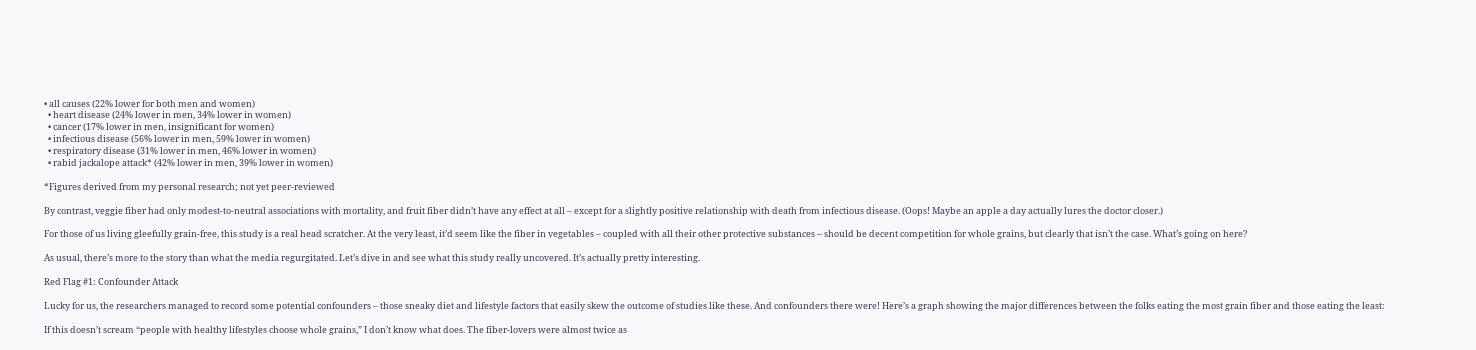• all causes (22% lower for both men and women)
  • heart disease (24% lower in men, 34% lower in women)
  • cancer (17% lower in men, insignificant for women)
  • infectious disease (56% lower in men, 59% lower in women)
  • respiratory disease (31% lower in men, 46% lower in women)
  • rabid jackalope attack* (42% lower in men, 39% lower in women)

*Figures derived from my personal research; not yet peer-reviewed

By contrast, veggie fiber had only modest-to-neutral associations with mortality, and fruit fiber didn’t have any effect at all – except for a slightly positive relationship with death from infectious disease. (Oops! Maybe an apple a day actually lures the doctor closer.)

For those of us living gleefully grain-free, this study is a real head scratcher. At the very least, it’d seem like the fiber in vegetables – coupled with all their other protective substances – should be decent competition for whole grains, but clearly that isn’t the case. What’s going on here?

As usual, there’s more to the story than what the media regurgitated. Let’s dive in and see what this study really uncovered. It’s actually pretty interesting.

Red Flag #1: Confounder Attack

Lucky for us, the researchers managed to record some potential confounders – those sneaky diet and lifestyle factors that easily skew the outcome of studies like these. And confounders there were! Here’s a graph showing the major differences between the folks eating the most grain fiber and those eating the least:

If this doesn’t scream “people with healthy lifestyles choose whole grains,” I don’t know what does. The fiber-lovers were almost twice as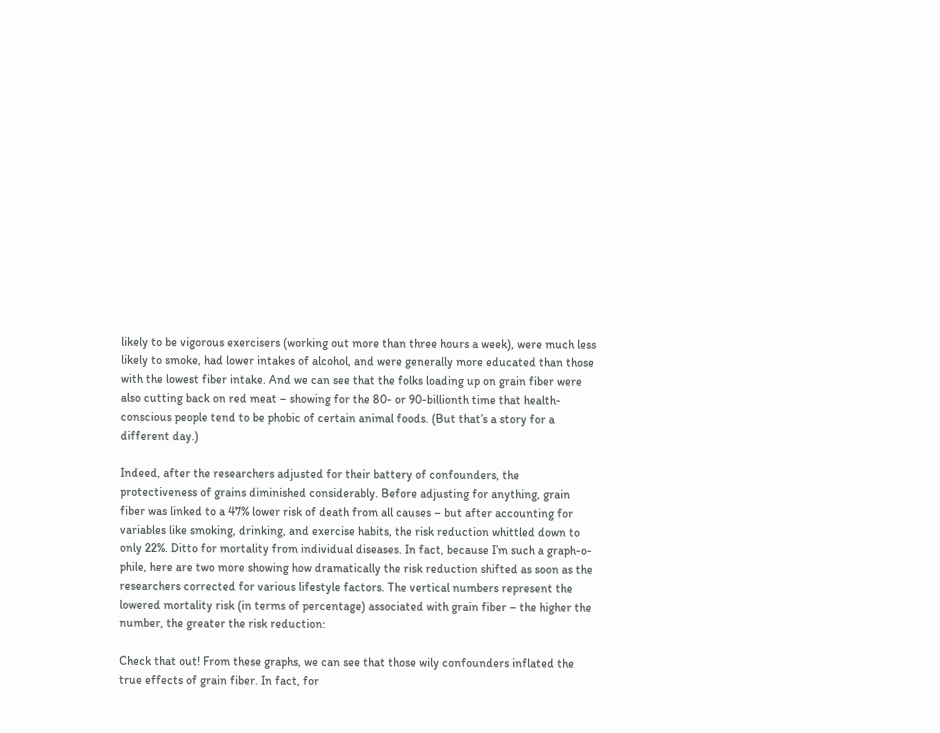likely to be vigorous exercisers (working out more than three hours a week), were much less likely to smoke, had lower intakes of alcohol, and were generally more educated than those with the lowest fiber intake. And we can see that the folks loading up on grain fiber were also cutting back on red meat – showing for the 80- or 90-billionth time that health-conscious people tend to be phobic of certain animal foods. (But that’s a story for a different day.)

Indeed, after the researchers adjusted for their battery of confounders, the protectiveness of grains diminished considerably. Before adjusting for anything, grain fiber was linked to a 47% lower risk of death from all causes – but after accounting for variables like smoking, drinking, and exercise habits, the risk reduction whittled down to only 22%. Ditto for mortality from individual diseases. In fact, because I’m such a graph-o-phile, here are two more showing how dramatically the risk reduction shifted as soon as the researchers corrected for various lifestyle factors. The vertical numbers represent the lowered mortality risk (in terms of percentage) associated with grain fiber – the higher the number, the greater the risk reduction:

Check that out! From these graphs, we can see that those wily confounders inflated the true effects of grain fiber. In fact, for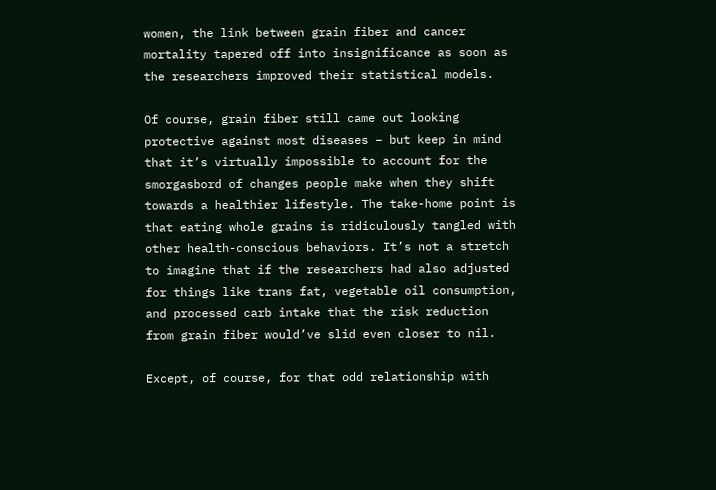women, the link between grain fiber and cancer mortality tapered off into insignificance as soon as the researchers improved their statistical models.

Of course, grain fiber still came out looking protective against most diseases – but keep in mind that it’s virtually impossible to account for the smorgasbord of changes people make when they shift towards a healthier lifestyle. The take-home point is that eating whole grains is ridiculously tangled with other health-conscious behaviors. It’s not a stretch to imagine that if the researchers had also adjusted for things like trans fat, vegetable oil consumption, and processed carb intake that the risk reduction from grain fiber would’ve slid even closer to nil.

Except, of course, for that odd relationship with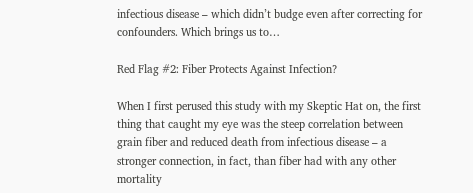infectious disease – which didn’t budge even after correcting for confounders. Which brings us to…

Red Flag #2: Fiber Protects Against Infection?

When I first perused this study with my Skeptic Hat on, the first thing that caught my eye was the steep correlation between grain fiber and reduced death from infectious disease – a stronger connection, in fact, than fiber had with any other mortality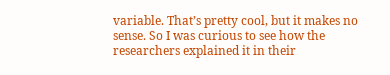variable. That’s pretty cool, but it makes no sense. So I was curious to see how the researchers explained it in their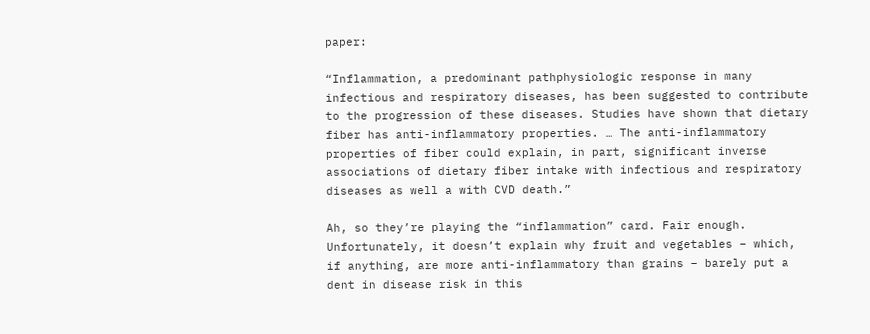paper:

“Inflammation, a predominant pathphysiologic response in many infectious and respiratory diseases, has been suggested to contribute to the progression of these diseases. Studies have shown that dietary fiber has anti-inflammatory properties. … The anti-inflammatory properties of fiber could explain, in part, significant inverse associations of dietary fiber intake with infectious and respiratory diseases as well a with CVD death.”

Ah, so they’re playing the “inflammation” card. Fair enough. Unfortunately, it doesn’t explain why fruit and vegetables – which, if anything, are more anti-inflammatory than grains – barely put a dent in disease risk in this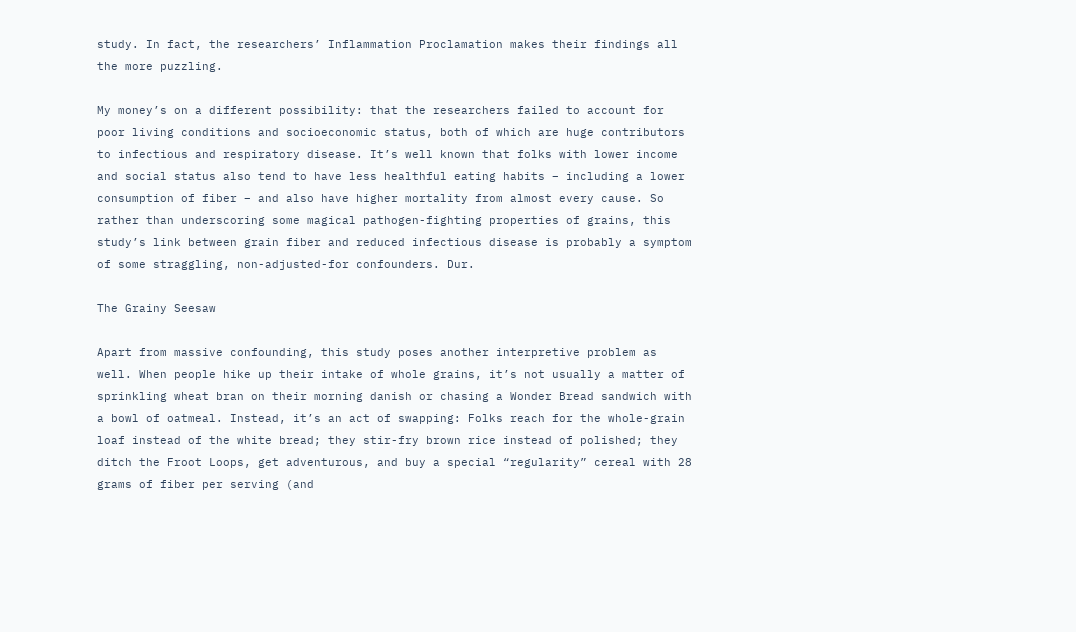study. In fact, the researchers’ Inflammation Proclamation makes their findings all the more puzzling.

My money’s on a different possibility: that the researchers failed to account for poor living conditions and socioeconomic status, both of which are huge contributors to infectious and respiratory disease. It’s well known that folks with lower income and social status also tend to have less healthful eating habits – including a lower consumption of fiber – and also have higher mortality from almost every cause. So rather than underscoring some magical pathogen-fighting properties of grains, this study’s link between grain fiber and reduced infectious disease is probably a symptom of some straggling, non-adjusted-for confounders. Dur.

The Grainy Seesaw

Apart from massive confounding, this study poses another interpretive problem as well. When people hike up their intake of whole grains, it’s not usually a matter of sprinkling wheat bran on their morning danish or chasing a Wonder Bread sandwich with a bowl of oatmeal. Instead, it’s an act of swapping: Folks reach for the whole-grain loaf instead of the white bread; they stir-fry brown rice instead of polished; they ditch the Froot Loops, get adventurous, and buy a special “regularity” cereal with 28 grams of fiber per serving (and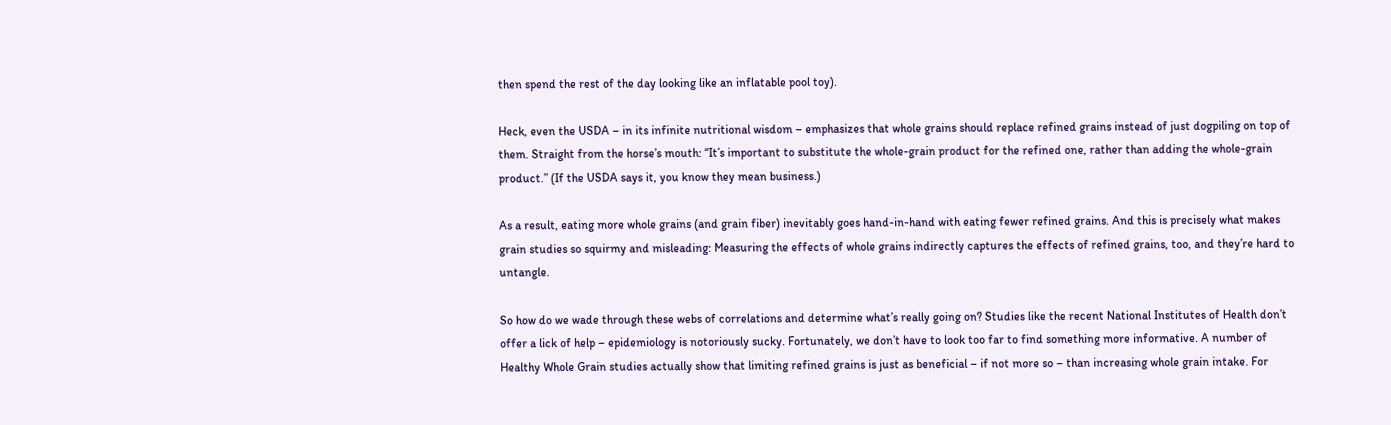then spend the rest of the day looking like an inflatable pool toy).

Heck, even the USDA – in its infinite nutritional wisdom – emphasizes that whole grains should replace refined grains instead of just dogpiling on top of them. Straight from the horse’s mouth: “It’s important to substitute the whole-grain product for the refined one, rather than adding the whole-grain product.” (If the USDA says it, you know they mean business.)

As a result, eating more whole grains (and grain fiber) inevitably goes hand-in-hand with eating fewer refined grains. And this is precisely what makes grain studies so squirmy and misleading: Measuring the effects of whole grains indirectly captures the effects of refined grains, too, and they’re hard to untangle.

So how do we wade through these webs of correlations and determine what’s really going on? Studies like the recent National Institutes of Health don’t offer a lick of help – epidemiology is notoriously sucky. Fortunately, we don’t have to look too far to find something more informative. A number of Healthy Whole Grain studies actually show that limiting refined grains is just as beneficial – if not more so – than increasing whole grain intake. For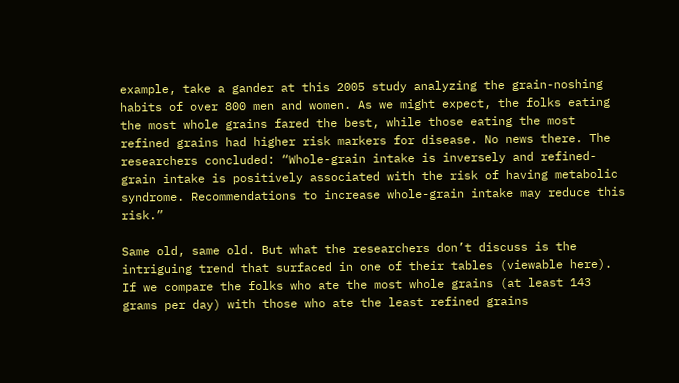example, take a gander at this 2005 study analyzing the grain-noshing habits of over 800 men and women. As we might expect, the folks eating the most whole grains fared the best, while those eating the most refined grains had higher risk markers for disease. No news there. The researchers concluded: “Whole-grain intake is inversely and refined-grain intake is positively associated with the risk of having metabolic syndrome. Recommendations to increase whole-grain intake may reduce this risk.”

Same old, same old. But what the researchers don’t discuss is the intriguing trend that surfaced in one of their tables (viewable here). If we compare the folks who ate the most whole grains (at least 143 grams per day) with those who ate the least refined grains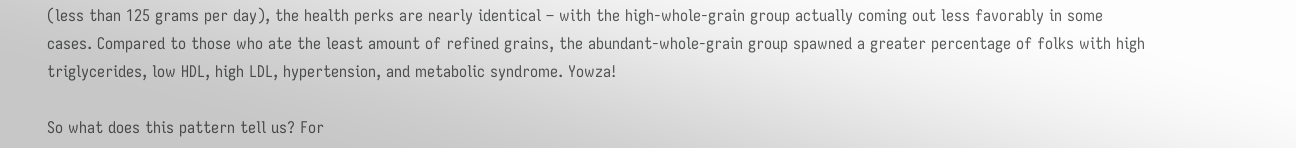(less than 125 grams per day), the health perks are nearly identical – with the high-whole-grain group actually coming out less favorably in some cases. Compared to those who ate the least amount of refined grains, the abundant-whole-grain group spawned a greater percentage of folks with high triglycerides, low HDL, high LDL, hypertension, and metabolic syndrome. Yowza!

So what does this pattern tell us? For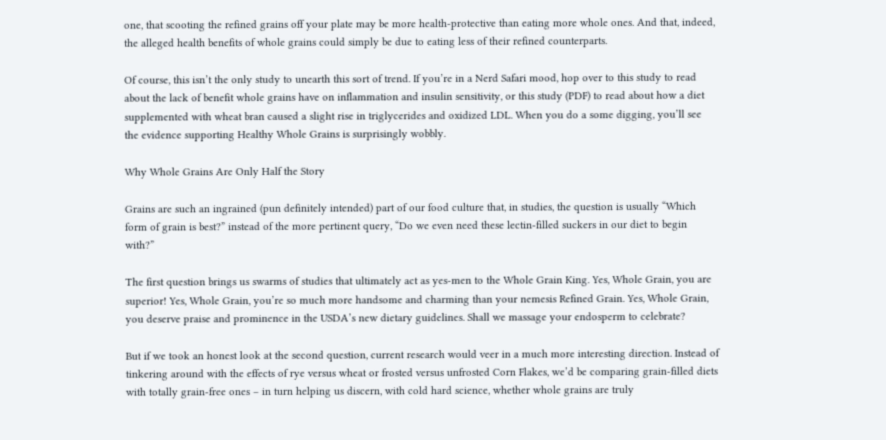one, that scooting the refined grains off your plate may be more health-protective than eating more whole ones. And that, indeed, the alleged health benefits of whole grains could simply be due to eating less of their refined counterparts.

Of course, this isn’t the only study to unearth this sort of trend. If you’re in a Nerd Safari mood, hop over to this study to read about the lack of benefit whole grains have on inflammation and insulin sensitivity, or this study (PDF) to read about how a diet supplemented with wheat bran caused a slight rise in triglycerides and oxidized LDL. When you do a some digging, you’ll see the evidence supporting Healthy Whole Grains is surprisingly wobbly.

Why Whole Grains Are Only Half the Story

Grains are such an ingrained (pun definitely intended) part of our food culture that, in studies, the question is usually “Which form of grain is best?” instead of the more pertinent query, “Do we even need these lectin-filled suckers in our diet to begin with?”

The first question brings us swarms of studies that ultimately act as yes-men to the Whole Grain King. Yes, Whole Grain, you are superior! Yes, Whole Grain, you’re so much more handsome and charming than your nemesis Refined Grain. Yes, Whole Grain, you deserve praise and prominence in the USDA’s new dietary guidelines. Shall we massage your endosperm to celebrate?

But if we took an honest look at the second question, current research would veer in a much more interesting direction. Instead of tinkering around with the effects of rye versus wheat or frosted versus unfrosted Corn Flakes, we’d be comparing grain-filled diets with totally grain-free ones – in turn helping us discern, with cold hard science, whether whole grains are truly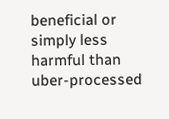beneficial or simply less harmful than uber-processed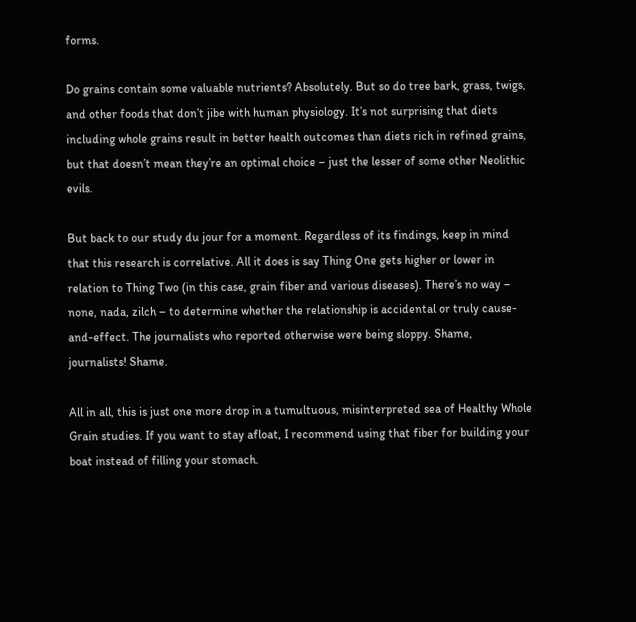forms.

Do grains contain some valuable nutrients? Absolutely. But so do tree bark, grass, twigs, and other foods that don’t jibe with human physiology. It’s not surprising that diets including whole grains result in better health outcomes than diets rich in refined grains, but that doesn’t mean they’re an optimal choice – just the lesser of some other Neolithic evils.

But back to our study du jour for a moment. Regardless of its findings, keep in mind that this research is correlative. All it does is say Thing One gets higher or lower in relation to Thing Two (in this case, grain fiber and various diseases). There’s no way – none, nada, zilch – to determine whether the relationship is accidental or truly cause-and-effect. The journalists who reported otherwise were being sloppy. Shame, journalists! Shame.

All in all, this is just one more drop in a tumultuous, misinterpreted sea of Healthy Whole Grain studies. If you want to stay afloat, I recommend using that fiber for building your boat instead of filling your stomach.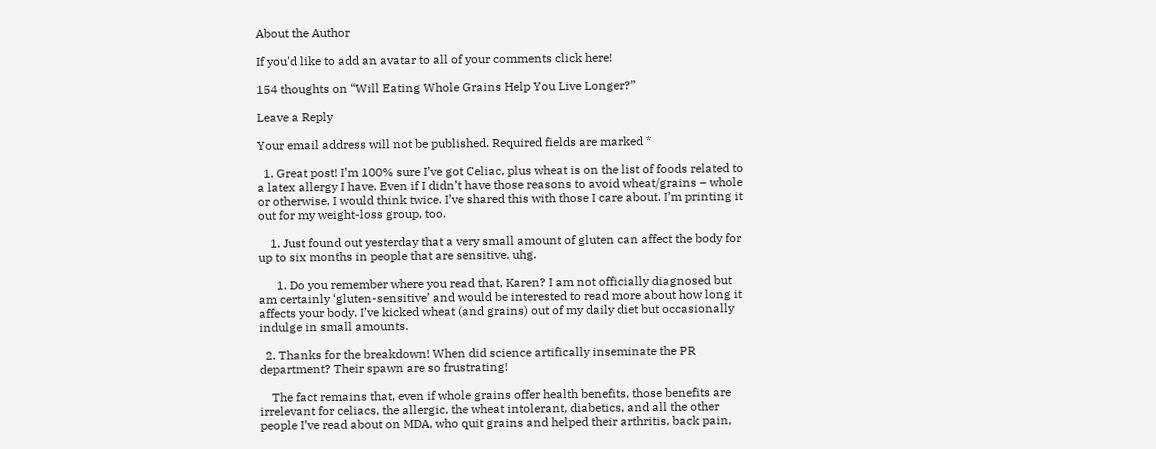About the Author

If you'd like to add an avatar to all of your comments click here!

154 thoughts on “Will Eating Whole Grains Help You Live Longer?”

Leave a Reply

Your email address will not be published. Required fields are marked *

  1. Great post! I’m 100% sure I’ve got Celiac, plus wheat is on the list of foods related to a latex allergy I have. Even if I didn’t have those reasons to avoid wheat/grains – whole or otherwise, I would think twice. I’ve shared this with those I care about. I’m printing it out for my weight-loss group, too.

    1. Just found out yesterday that a very small amount of gluten can affect the body for up to six months in people that are sensitive. uhg.

      1. Do you remember where you read that, Karen? I am not officially diagnosed but am certainly ‘gluten-sensitive’ and would be interested to read more about how long it affects your body. I’ve kicked wheat (and grains) out of my daily diet but occasionally indulge in small amounts.

  2. Thanks for the breakdown! When did science artifically inseminate the PR department? Their spawn are so frustrating!

    The fact remains that, even if whole grains offer health benefits, those benefits are irrelevant for celiacs, the allergic, the wheat intolerant, diabetics, and all the other people I’ve read about on MDA, who quit grains and helped their arthritis, back pain,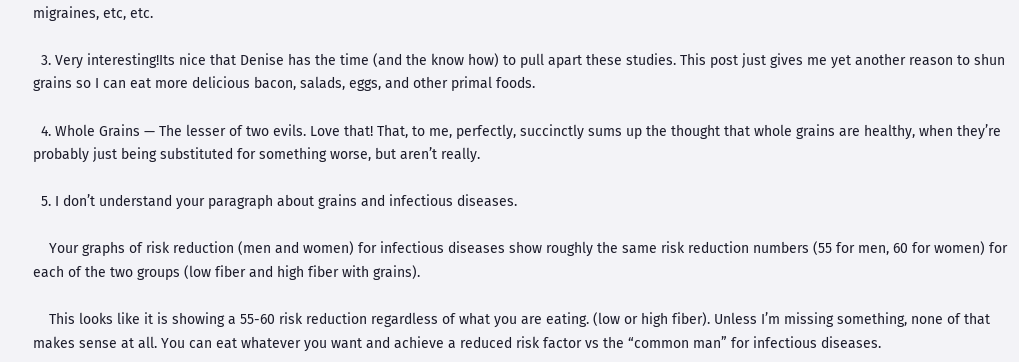migraines, etc, etc.

  3. Very interesting!Its nice that Denise has the time (and the know how) to pull apart these studies. This post just gives me yet another reason to shun grains so I can eat more delicious bacon, salads, eggs, and other primal foods.

  4. Whole Grains — The lesser of two evils. Love that! That, to me, perfectly, succinctly sums up the thought that whole grains are healthy, when they’re probably just being substituted for something worse, but aren’t really.

  5. I don’t understand your paragraph about grains and infectious diseases.

    Your graphs of risk reduction (men and women) for infectious diseases show roughly the same risk reduction numbers (55 for men, 60 for women) for each of the two groups (low fiber and high fiber with grains).

    This looks like it is showing a 55-60 risk reduction regardless of what you are eating. (low or high fiber). Unless I’m missing something, none of that makes sense at all. You can eat whatever you want and achieve a reduced risk factor vs the “common man” for infectious diseases.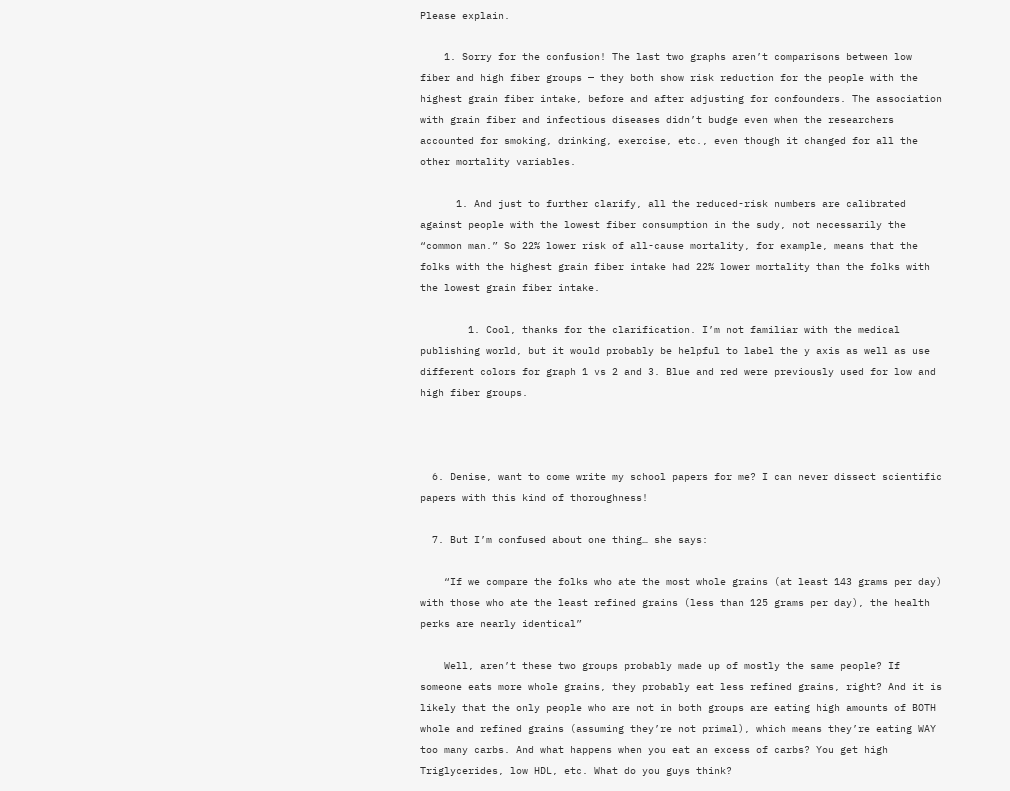Please explain.

    1. Sorry for the confusion! The last two graphs aren’t comparisons between low fiber and high fiber groups — they both show risk reduction for the people with the highest grain fiber intake, before and after adjusting for confounders. The association with grain fiber and infectious diseases didn’t budge even when the researchers accounted for smoking, drinking, exercise, etc., even though it changed for all the other mortality variables.

      1. And just to further clarify, all the reduced-risk numbers are calibrated against people with the lowest fiber consumption in the sudy, not necessarily the “common man.” So 22% lower risk of all-cause mortality, for example, means that the folks with the highest grain fiber intake had 22% lower mortality than the folks with the lowest grain fiber intake.

        1. Cool, thanks for the clarification. I’m not familiar with the medical publishing world, but it would probably be helpful to label the y axis as well as use different colors for graph 1 vs 2 and 3. Blue and red were previously used for low and high fiber groups.



  6. Denise, want to come write my school papers for me? I can never dissect scientific papers with this kind of thoroughness!

  7. But I’m confused about one thing… she says:

    “If we compare the folks who ate the most whole grains (at least 143 grams per day) with those who ate the least refined grains (less than 125 grams per day), the health perks are nearly identical”

    Well, aren’t these two groups probably made up of mostly the same people? If someone eats more whole grains, they probably eat less refined grains, right? And it is likely that the only people who are not in both groups are eating high amounts of BOTH whole and refined grains (assuming they’re not primal), which means they’re eating WAY too many carbs. And what happens when you eat an excess of carbs? You get high Triglycerides, low HDL, etc. What do you guys think?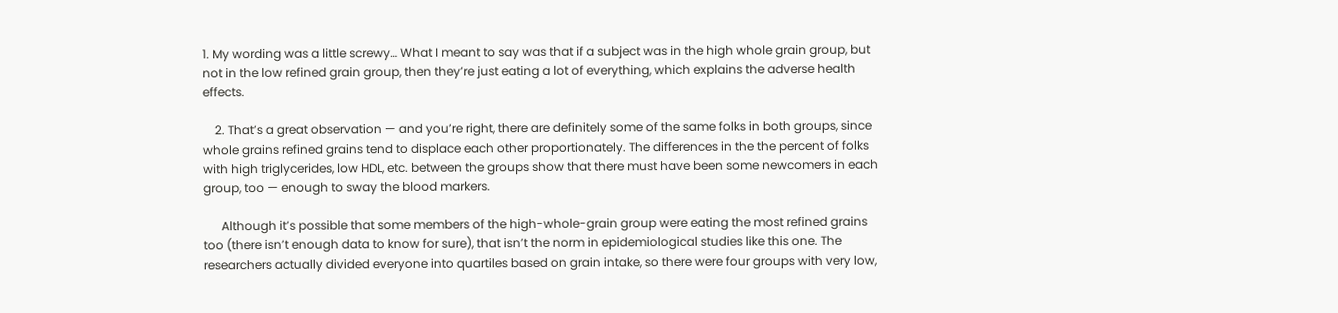1. My wording was a little screwy… What I meant to say was that if a subject was in the high whole grain group, but not in the low refined grain group, then they’re just eating a lot of everything, which explains the adverse health effects.

    2. That’s a great observation — and you’re right, there are definitely some of the same folks in both groups, since whole grains refined grains tend to displace each other proportionately. The differences in the the percent of folks with high triglycerides, low HDL, etc. between the groups show that there must have been some newcomers in each group, too — enough to sway the blood markers.

      Although it’s possible that some members of the high-whole-grain group were eating the most refined grains too (there isn’t enough data to know for sure), that isn’t the norm in epidemiological studies like this one. The researchers actually divided everyone into quartiles based on grain intake, so there were four groups with very low,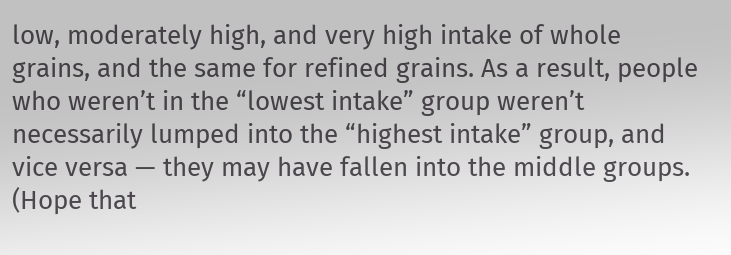low, moderately high, and very high intake of whole grains, and the same for refined grains. As a result, people who weren’t in the “lowest intake” group weren’t necessarily lumped into the “highest intake” group, and vice versa — they may have fallen into the middle groups. (Hope that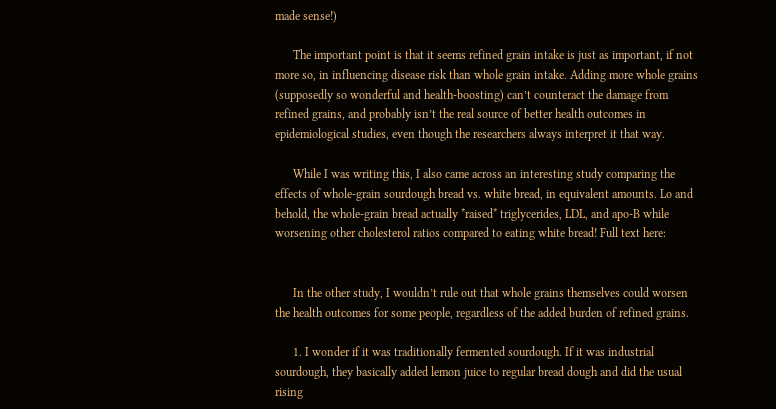made sense!)

      The important point is that it seems refined grain intake is just as important, if not more so, in influencing disease risk than whole grain intake. Adding more whole grains (supposedly so wonderful and health-boosting) can’t counteract the damage from refined grains, and probably isn’t the real source of better health outcomes in epidemiological studies, even though the researchers always interpret it that way.

      While I was writing this, I also came across an interesting study comparing the effects of whole-grain sourdough bread vs. white bread, in equivalent amounts. Lo and behold, the whole-grain bread actually *raised* triglycerides, LDL, and apo-B while worsening other cholesterol ratios compared to eating white bread! Full text here:


      In the other study, I wouldn’t rule out that whole grains themselves could worsen the health outcomes for some people, regardless of the added burden of refined grains.

      1. I wonder if it was traditionally fermented sourdough. If it was industrial sourdough, they basically added lemon juice to regular bread dough and did the usual rising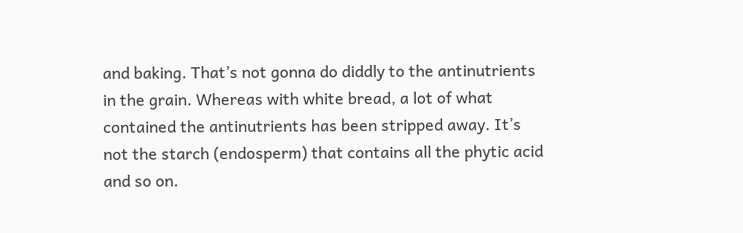and baking. That’s not gonna do diddly to the antinutrients in the grain. Whereas with white bread, a lot of what contained the antinutrients has been stripped away. It’s not the starch (endosperm) that contains all the phytic acid and so on.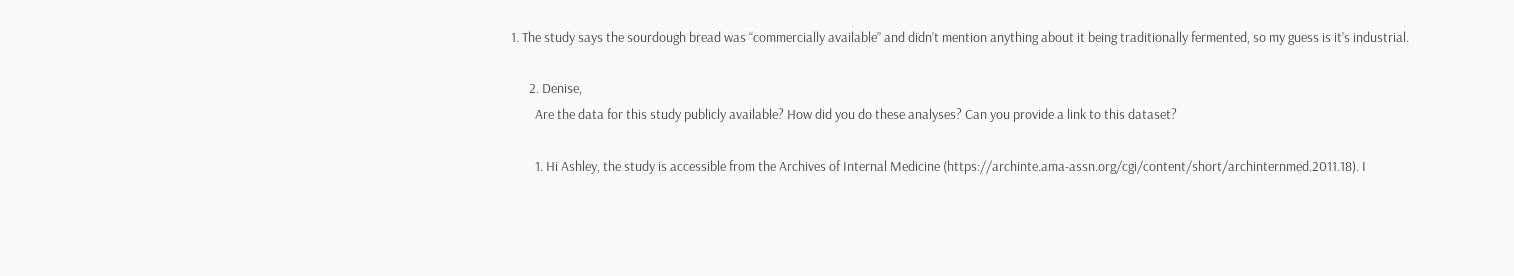1. The study says the sourdough bread was “commercially available” and didn’t mention anything about it being traditionally fermented, so my guess is it’s industrial.

      2. Denise,
        Are the data for this study publicly available? How did you do these analyses? Can you provide a link to this dataset?

        1. Hi Ashley, the study is accessible from the Archives of Internal Medicine (https://archinte.ama-assn.org/cgi/content/short/archinternmed.2011.18). I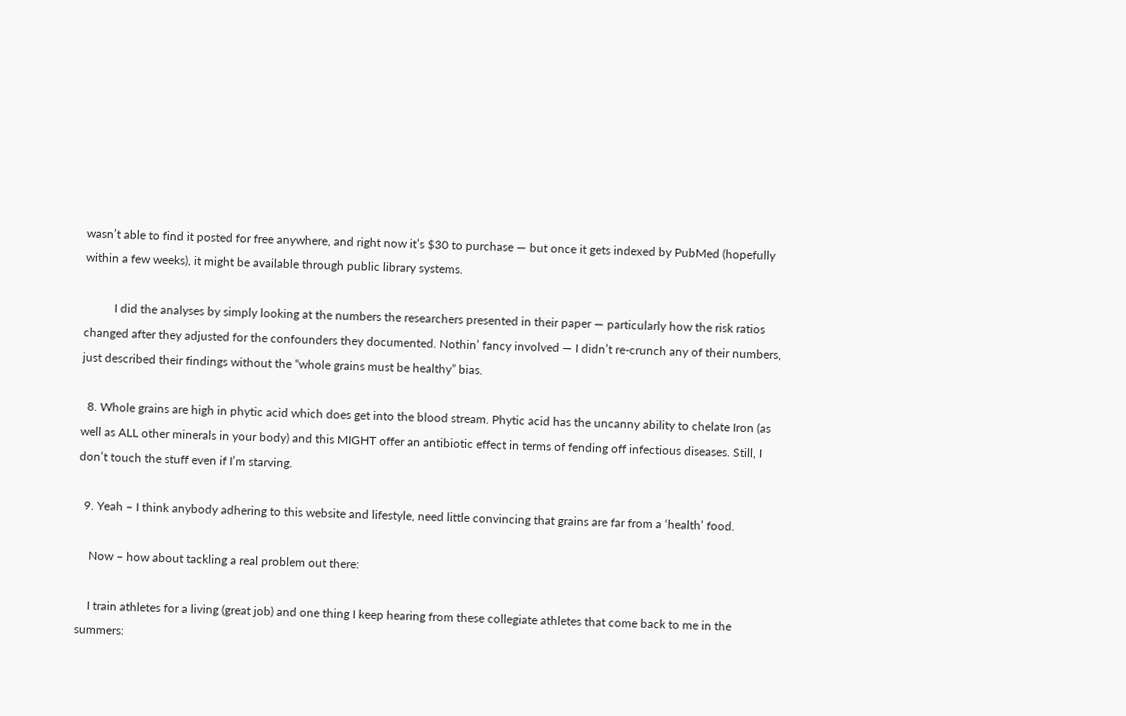wasn’t able to find it posted for free anywhere, and right now it’s $30 to purchase — but once it gets indexed by PubMed (hopefully within a few weeks), it might be available through public library systems.

          I did the analyses by simply looking at the numbers the researchers presented in their paper — particularly how the risk ratios changed after they adjusted for the confounders they documented. Nothin’ fancy involved — I didn’t re-crunch any of their numbers, just described their findings without the “whole grains must be healthy” bias.

  8. Whole grains are high in phytic acid which does get into the blood stream. Phytic acid has the uncanny ability to chelate Iron (as well as ALL other minerals in your body) and this MIGHT offer an antibiotic effect in terms of fending off infectious diseases. Still, I don’t touch the stuff even if I’m starving.

  9. Yeah – I think anybody adhering to this website and lifestyle, need little convincing that grains are far from a ‘health’ food.

    Now – how about tackling a real problem out there:

    I train athletes for a living (great job) and one thing I keep hearing from these collegiate athletes that come back to me in the summers: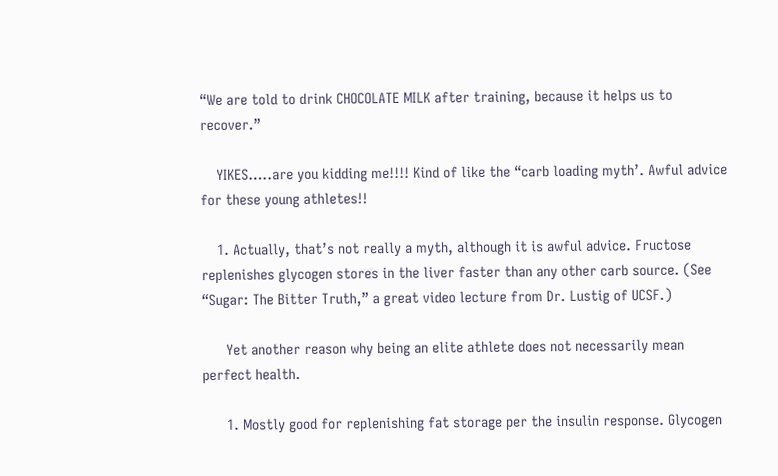“We are told to drink CHOCOLATE MILK after training, because it helps us to recover.”

    YIKES…..are you kidding me!!!! Kind of like the “carb loading myth’. Awful advice for these young athletes!!

    1. Actually, that’s not really a myth, although it is awful advice. Fructose replenishes glycogen stores in the liver faster than any other carb source. (See “Sugar: The Bitter Truth,” a great video lecture from Dr. Lustig of UCSF.)

      Yet another reason why being an elite athlete does not necessarily mean perfect health.

      1. Mostly good for replenishing fat storage per the insulin response. Glycogen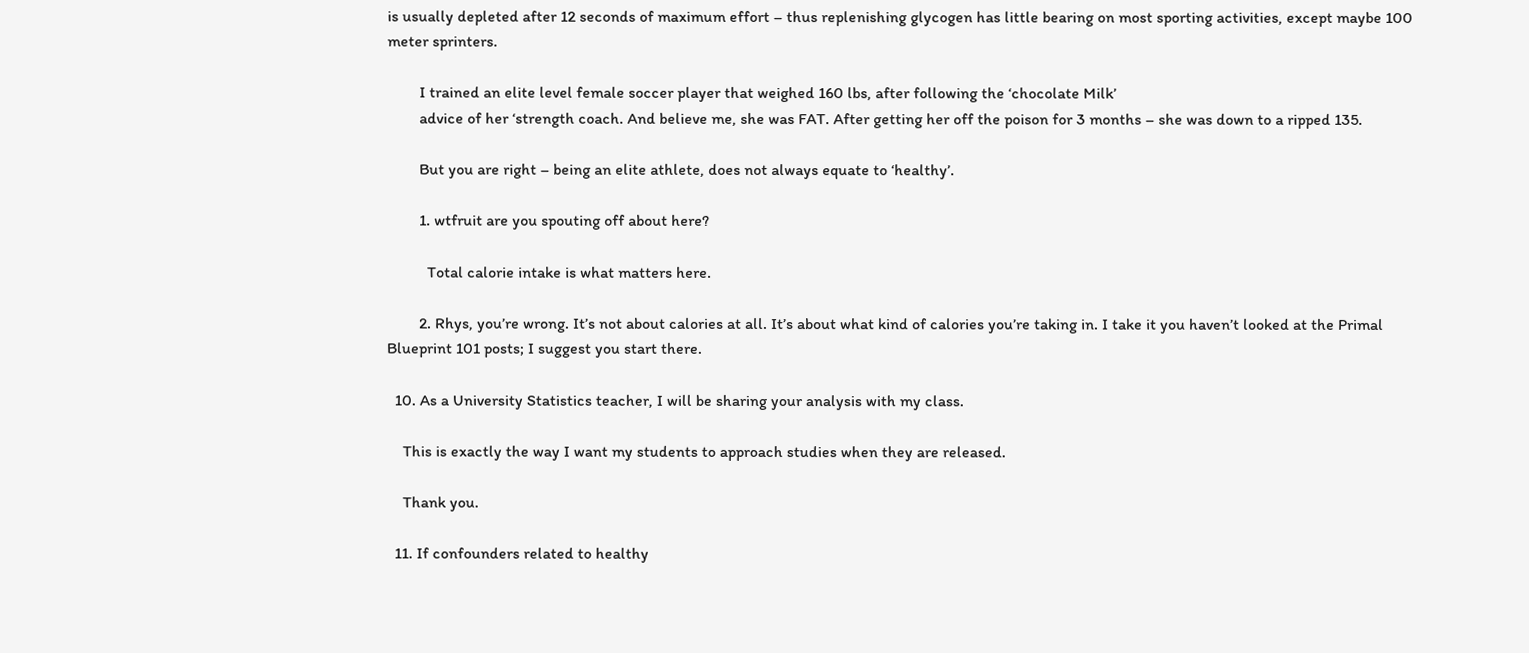is usually depleted after 12 seconds of maximum effort – thus replenishing glycogen has little bearing on most sporting activities, except maybe 100 meter sprinters.

        I trained an elite level female soccer player that weighed 160 lbs, after following the ‘chocolate Milk’
        advice of her ‘strength coach. And believe me, she was FAT. After getting her off the poison for 3 months – she was down to a ripped 135.

        But you are right – being an elite athlete, does not always equate to ‘healthy’.

        1. wtfruit are you spouting off about here?

          Total calorie intake is what matters here.

        2. Rhys, you’re wrong. It’s not about calories at all. It’s about what kind of calories you’re taking in. I take it you haven’t looked at the Primal Blueprint 101 posts; I suggest you start there.

  10. As a University Statistics teacher, I will be sharing your analysis with my class.

    This is exactly the way I want my students to approach studies when they are released.

    Thank you.

  11. If confounders related to healthy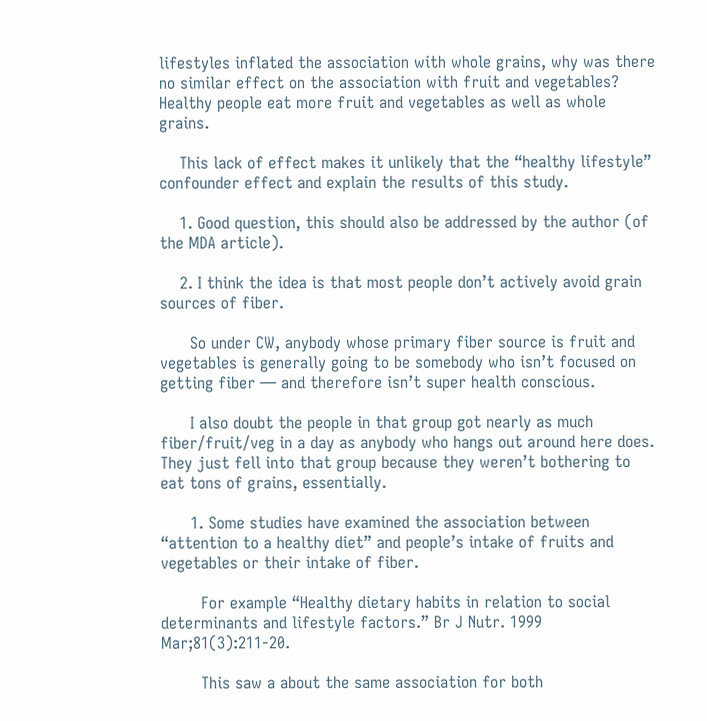lifestyles inflated the association with whole grains, why was there no similar effect on the association with fruit and vegetables? Healthy people eat more fruit and vegetables as well as whole grains.

    This lack of effect makes it unlikely that the “healthy lifestyle” confounder effect and explain the results of this study.

    1. Good question, this should also be addressed by the author (of the MDA article).

    2. I think the idea is that most people don’t actively avoid grain sources of fiber.

      So under CW, anybody whose primary fiber source is fruit and vegetables is generally going to be somebody who isn’t focused on getting fiber — and therefore isn’t super health conscious.

      I also doubt the people in that group got nearly as much fiber/fruit/veg in a day as anybody who hangs out around here does. They just fell into that group because they weren’t bothering to eat tons of grains, essentially.

      1. Some studies have examined the association between “attention to a healthy diet” and people’s intake of fruits and vegetables or their intake of fiber.

        For example “Healthy dietary habits in relation to social determinants and lifestyle factors.” Br J Nutr. 1999 Mar;81(3):211-20.

        This saw a about the same association for both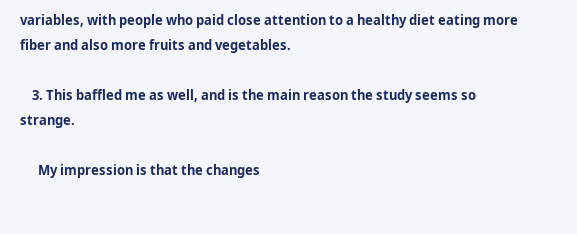variables, with people who paid close attention to a healthy diet eating more fiber and also more fruits and vegetables.

    3. This baffled me as well, and is the main reason the study seems so strange.

      My impression is that the changes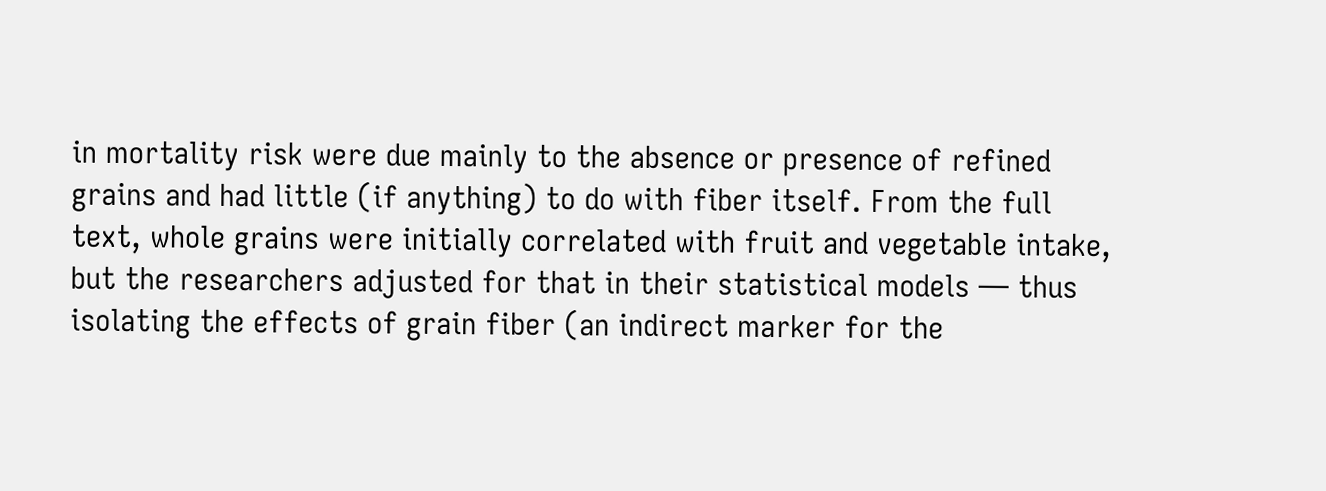in mortality risk were due mainly to the absence or presence of refined grains and had little (if anything) to do with fiber itself. From the full text, whole grains were initially correlated with fruit and vegetable intake, but the researchers adjusted for that in their statistical models — thus isolating the effects of grain fiber (an indirect marker for the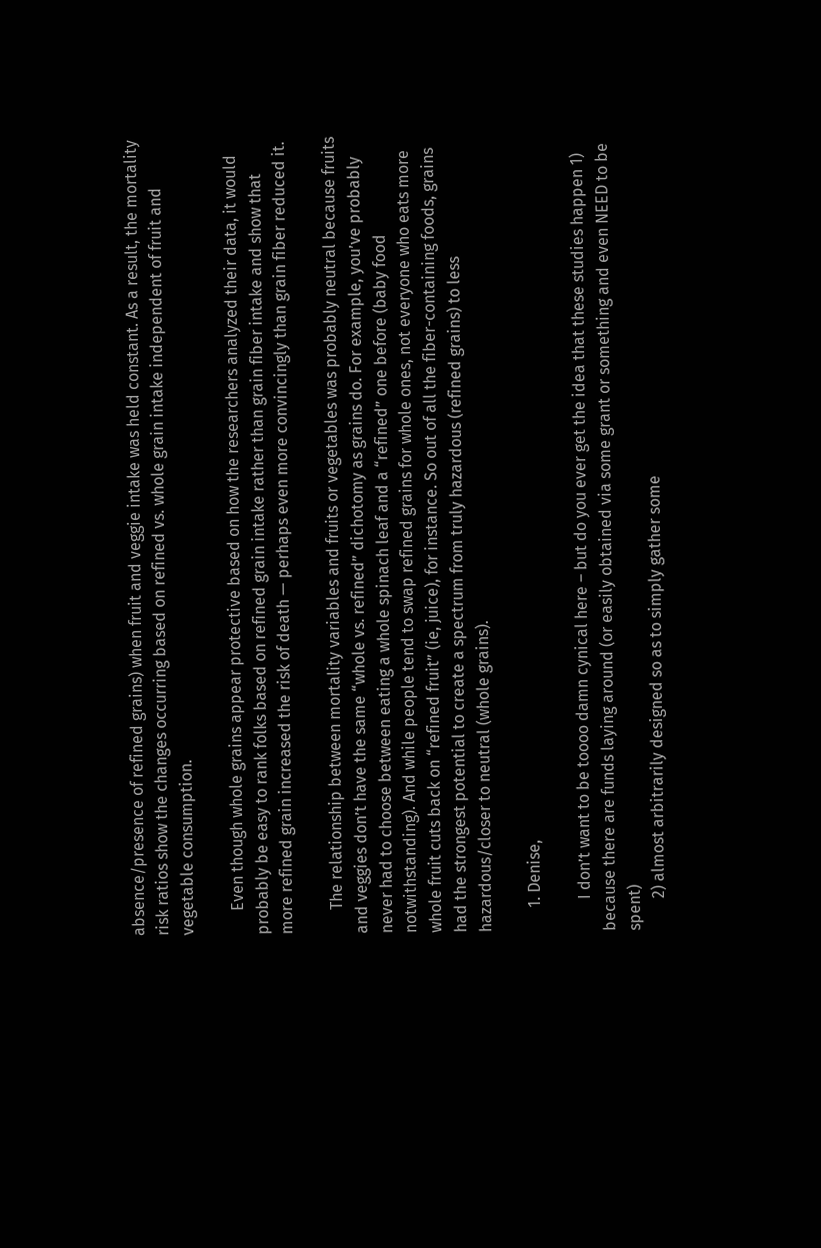absence/presence of refined grains) when fruit and veggie intake was held constant. As a result, the mortality risk ratios show the changes occurring based on refined vs. whole grain intake independent of fruit and vegetable consumption.

      Even though whole grains appear protective based on how the researchers analyzed their data, it would probably be easy to rank folks based on refined grain intake rather than grain fiber intake and show that more refined grain increased the risk of death — perhaps even more convincingly than grain fiber reduced it.

      The relationship between mortality variables and fruits or vegetables was probably neutral because fruits and veggies don’t have the same “whole vs. refined” dichotomy as grains do. For example, you’ve probably never had to choose between eating a whole spinach leaf and a “refined” one before (baby food notwithstanding). And while people tend to swap refined grains for whole ones, not everyone who eats more whole fruit cuts back on “refined fruit” (ie, juice), for instance. So out of all the fiber-containing foods, grains had the strongest potential to create a spectrum from truly hazardous (refined grains) to less hazardous/closer to neutral (whole grains).

      1. Denise,

        I don’t want to be toooo damn cynical here – but do you ever get the idea that these studies happen 1) because there are funds laying around (or easily obtained via some grant or something and even NEED to be spent)
        2) almost arbitrarily designed so as to simply gather some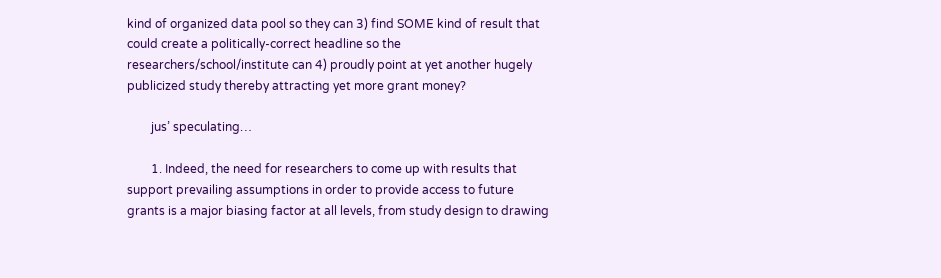kind of organized data pool so they can 3) find SOME kind of result that could create a politically-correct headline so the researchers/school/institute can 4) proudly point at yet another hugely publicized study thereby attracting yet more grant money?

        jus’ speculating…

        1. Indeed, the need for researchers to come up with results that support prevailing assumptions in order to provide access to future grants is a major biasing factor at all levels, from study design to drawing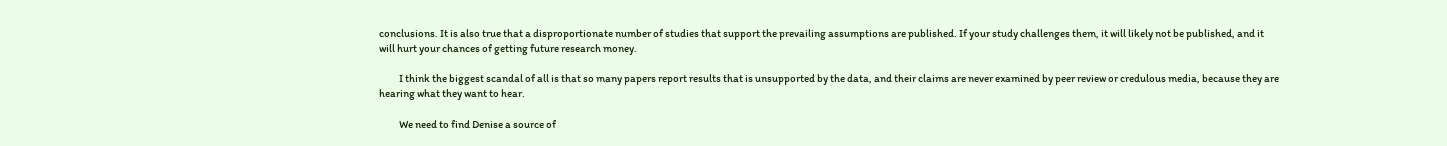conclusions. It is also true that a disproportionate number of studies that support the prevailing assumptions are published. If your study challenges them, it will likely not be published, and it will hurt your chances of getting future research money.

          I think the biggest scandal of all is that so many papers report results that is unsupported by the data, and their claims are never examined by peer review or credulous media, because they are hearing what they want to hear.

          We need to find Denise a source of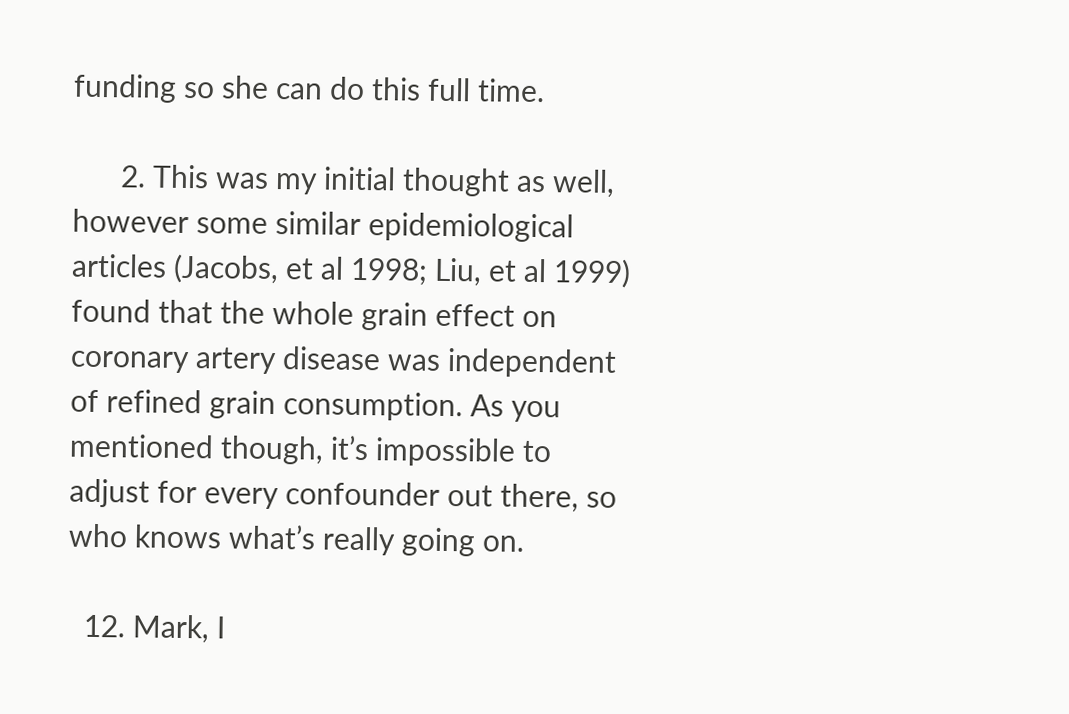funding so she can do this full time.

      2. This was my initial thought as well, however some similar epidemiological articles (Jacobs, et al 1998; Liu, et al 1999) found that the whole grain effect on coronary artery disease was independent of refined grain consumption. As you mentioned though, it’s impossible to adjust for every confounder out there, so who knows what’s really going on.

  12. Mark, I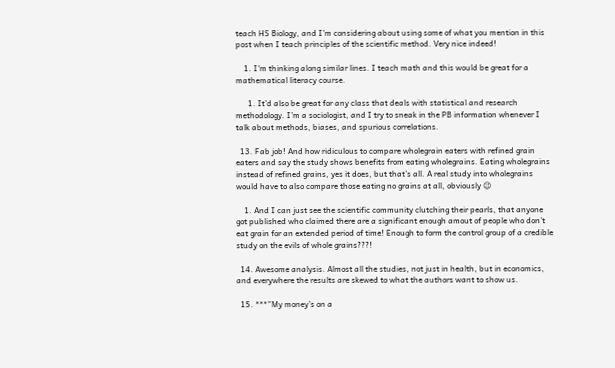teach HS Biology, and I’m considering about using some of what you mention in this post when I teach principles of the scientific method. Very nice indeed!

    1. I’m thinking along similar lines. I teach math and this would be great for a mathematical literacy course.

      1. It’d also be great for any class that deals with statistical and research methodology. I’m a sociologist, and I try to sneak in the PB information whenever I talk about methods, biases, and spurious correlations.

  13. Fab job! And how ridiculous to compare wholegrain eaters with refined grain eaters and say the study shows benefits from eating wholegrains. Eating wholegrains instead of refined grains, yes it does, but that’s all. A real study into wholegrains would have to also compare those eating no grains at all, obviously 😉

    1. And I can just see the scientific community clutching their pearls, that anyone got published who claimed there are a significant enough amout of people who don’t eat grain for an extended period of time! Enough to form the control group of a credible study on the evils of whole grains???!

  14. Awesome analysis. Almost all the studies, not just in health, but in economics, and everywhere the results are skewed to what the authors want to show us.

  15. ***”My money’s on a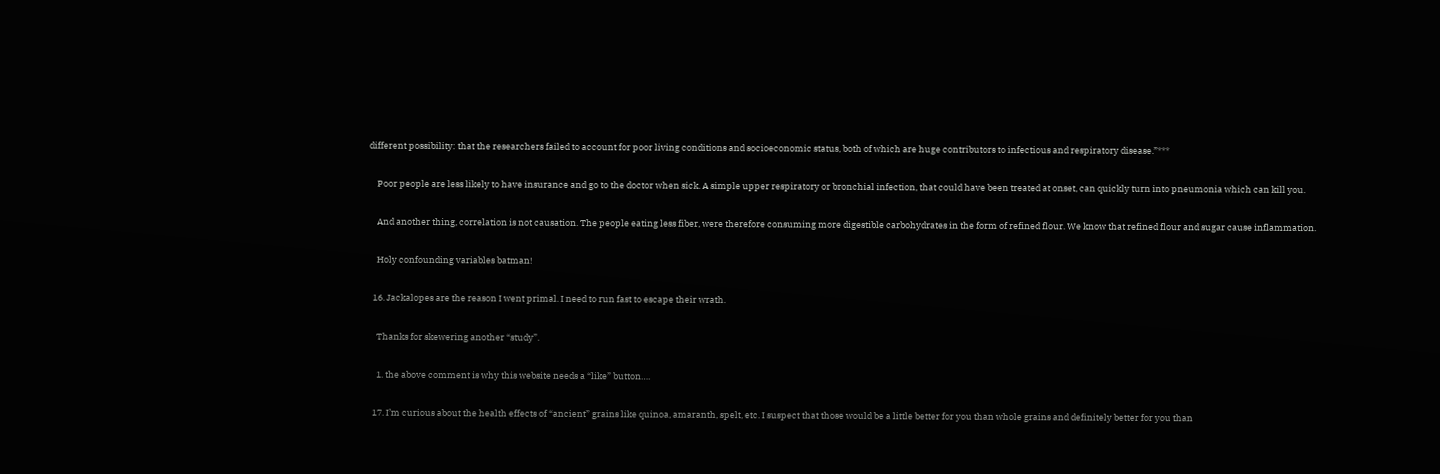different possibility: that the researchers failed to account for poor living conditions and socioeconomic status, both of which are huge contributors to infectious and respiratory disease.”***

    Poor people are less likely to have insurance and go to the doctor when sick. A simple upper respiratory or bronchial infection, that could have been treated at onset, can quickly turn into pneumonia which can kill you.

    And another thing, correlation is not causation. The people eating less fiber, were therefore consuming more digestible carbohydrates in the form of refined flour. We know that refined flour and sugar cause inflammation.

    Holy confounding variables batman!

  16. Jackalopes are the reason I went primal. I need to run fast to escape their wrath.

    Thanks for skewering another “study”.

    1. the above comment is why this website needs a “like” button….

  17. I’m curious about the health effects of “ancient” grains like quinoa, amaranth, spelt, etc. I suspect that those would be a little better for you than whole grains and definitely better for you than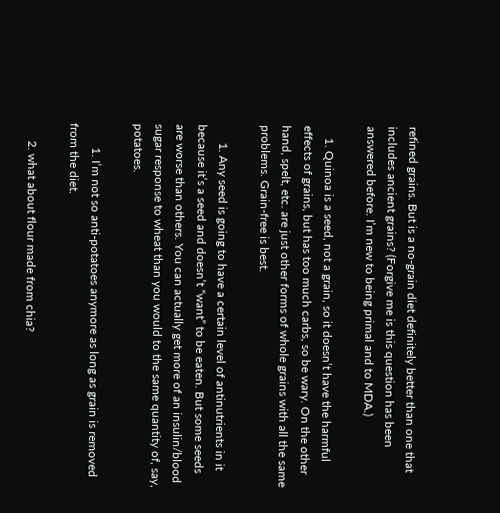refined grains. But is a no-grain diet definitely better than one that includes ancient grains? (Forgive me is this question has been answered before. I’m new to being primal and to MDA.)

    1. Quinoa is a seed, not a grain, so it doesn’t have the harmful effects of grains, but has too much carbs, so be wary. On the other hand, spelt, etc. are just other forms of whole grains with all the same problems. Grain-free is best.

      1. Any seed is going to have a certain level of antinutrients in it because it’s a seed and doesn’t “want” to be eaten. But some seeds are worse than others. You can actually get more of an insulin/blood sugar response to wheat than you would to the same quantity of, say, potatoes.

        1. I’m not so anti-potatoes anymore as long as grain is removed from the diet.

      2. what about flour made from chia?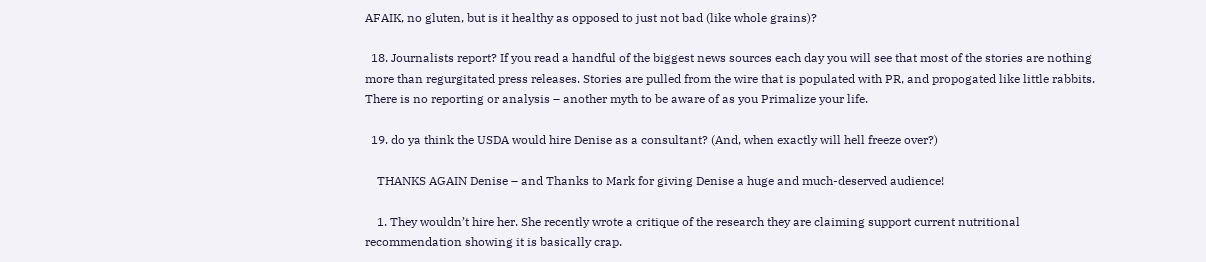AFAIK, no gluten, but is it healthy as opposed to just not bad (like whole grains)?

  18. Journalists report? If you read a handful of the biggest news sources each day you will see that most of the stories are nothing more than regurgitated press releases. Stories are pulled from the wire that is populated with PR, and propogated like little rabbits. There is no reporting or analysis – another myth to be aware of as you Primalize your life.

  19. do ya think the USDA would hire Denise as a consultant? (And, when exactly will hell freeze over?)

    THANKS AGAIN Denise – and Thanks to Mark for giving Denise a huge and much-deserved audience!

    1. They wouldn’t hire her. She recently wrote a critique of the research they are claiming support current nutritional recommendation showing it is basically crap.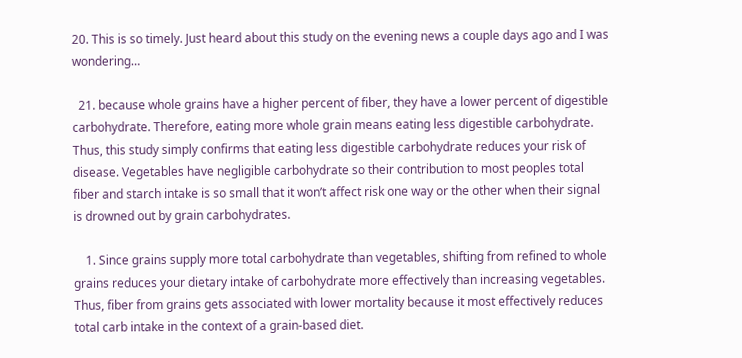20. This is so timely. Just heard about this study on the evening news a couple days ago and I was wondering…

  21. because whole grains have a higher percent of fiber, they have a lower percent of digestible carbohydrate. Therefore, eating more whole grain means eating less digestible carbohydrate. Thus, this study simply confirms that eating less digestible carbohydrate reduces your risk of disease. Vegetables have negligible carbohydrate so their contribution to most peoples total fiber and starch intake is so small that it won’t affect risk one way or the other when their signal is drowned out by grain carbohydrates.

    1. Since grains supply more total carbohydrate than vegetables, shifting from refined to whole grains reduces your dietary intake of carbohydrate more effectively than increasing vegetables. Thus, fiber from grains gets associated with lower mortality because it most effectively reduces total carb intake in the context of a grain-based diet.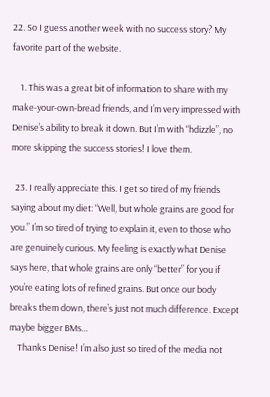22. So I guess another week with no success story? My favorite part of the website.

    1. This was a great bit of information to share with my make-your-own-bread friends, and I’m very impressed with Denise’s ability to break it down. But I’m with “hdizzle”, no more skipping the success stories! I love them.

  23. I really appreciate this. I get so tired of my friends saying about my diet: “Well, but whole grains are good for you.” I’m so tired of trying to explain it, even to those who are genuinely curious. My feeling is exactly what Denise says here, that whole grains are only “better” for you if you’re eating lots of refined grains. But once our body breaks them down, there’s just not much difference. Except maybe bigger BMs…
    Thanks Denise! I’m also just so tired of the media not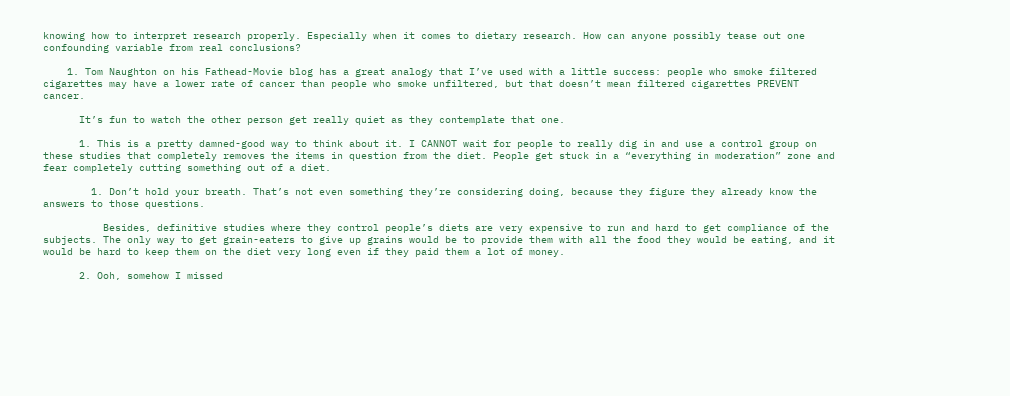knowing how to interpret research properly. Especially when it comes to dietary research. How can anyone possibly tease out one confounding variable from real conclusions?

    1. Tom Naughton on his Fathead-Movie blog has a great analogy that I’ve used with a little success: people who smoke filtered cigarettes may have a lower rate of cancer than people who smoke unfiltered, but that doesn’t mean filtered cigarettes PREVENT cancer.

      It’s fun to watch the other person get really quiet as they contemplate that one.

      1. This is a pretty damned-good way to think about it. I CANNOT wait for people to really dig in and use a control group on these studies that completely removes the items in question from the diet. People get stuck in a “everything in moderation” zone and fear completely cutting something out of a diet.

        1. Don’t hold your breath. That’s not even something they’re considering doing, because they figure they already know the answers to those questions.

          Besides, definitive studies where they control people’s diets are very expensive to run and hard to get compliance of the subjects. The only way to get grain-eaters to give up grains would be to provide them with all the food they would be eating, and it would be hard to keep them on the diet very long even if they paid them a lot of money.

      2. Ooh, somehow I missed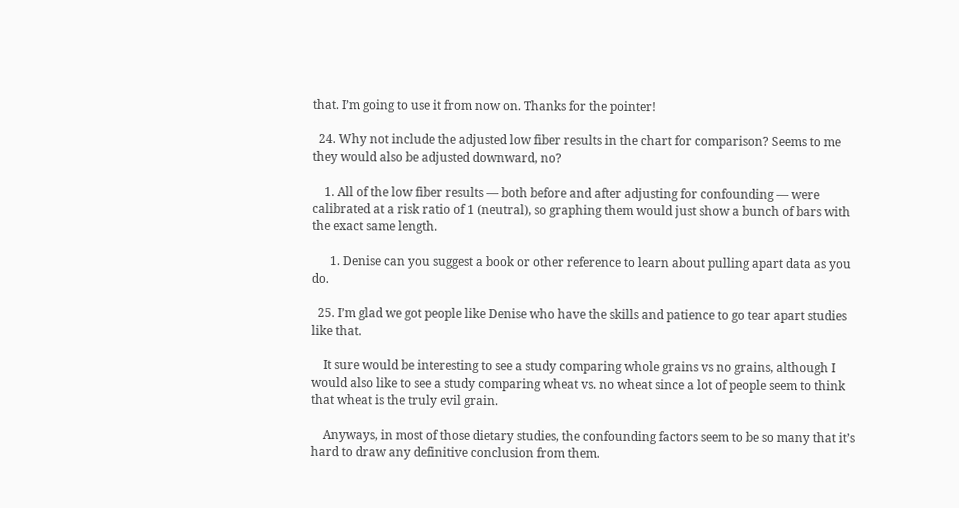that. I’m going to use it from now on. Thanks for the pointer!

  24. Why not include the adjusted low fiber results in the chart for comparison? Seems to me they would also be adjusted downward, no?

    1. All of the low fiber results — both before and after adjusting for confounding — were calibrated at a risk ratio of 1 (neutral), so graphing them would just show a bunch of bars with the exact same length.

      1. Denise can you suggest a book or other reference to learn about pulling apart data as you do.

  25. I’m glad we got people like Denise who have the skills and patience to go tear apart studies like that.

    It sure would be interesting to see a study comparing whole grains vs no grains, although I would also like to see a study comparing wheat vs. no wheat since a lot of people seem to think that wheat is the truly evil grain.

    Anyways, in most of those dietary studies, the confounding factors seem to be so many that it’s hard to draw any definitive conclusion from them.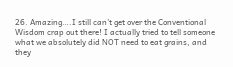26. Amazing….I still can’t get over the Conventional Wisdom crap out there! I actually tried to tell someone what we absolutely did NOT need to eat grains, and they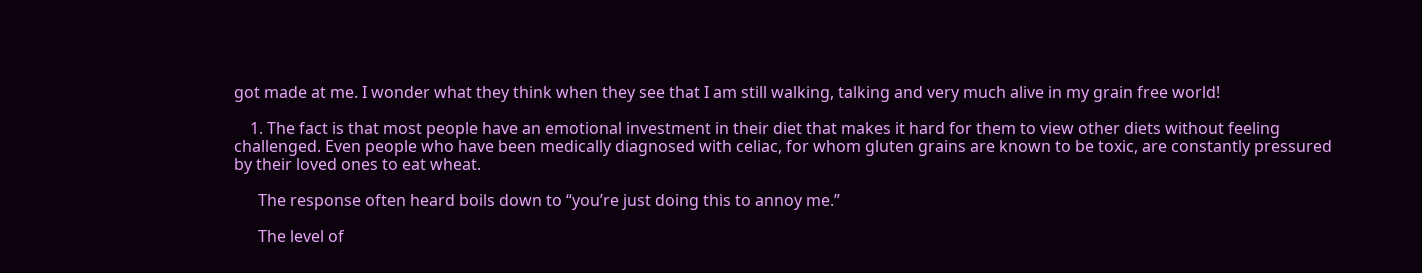got made at me. I wonder what they think when they see that I am still walking, talking and very much alive in my grain free world!

    1. The fact is that most people have an emotional investment in their diet that makes it hard for them to view other diets without feeling challenged. Even people who have been medically diagnosed with celiac, for whom gluten grains are known to be toxic, are constantly pressured by their loved ones to eat wheat.

      The response often heard boils down to “you’re just doing this to annoy me.”

      The level of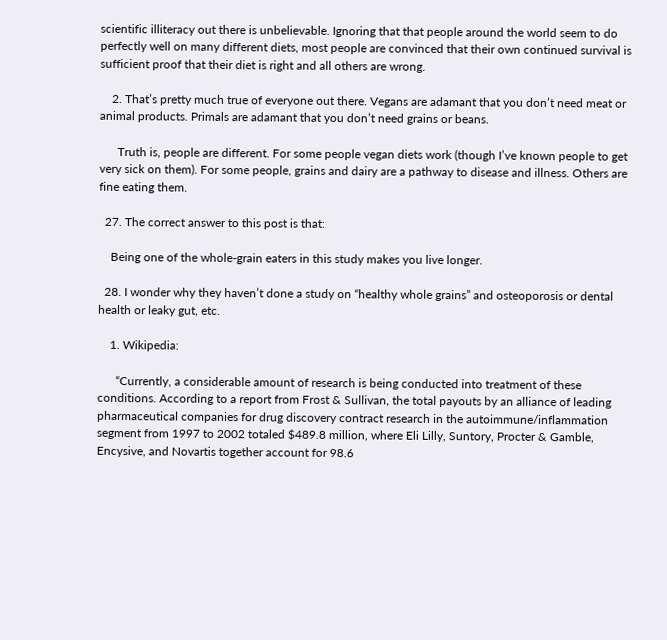scientific illiteracy out there is unbelievable. Ignoring that that people around the world seem to do perfectly well on many different diets, most people are convinced that their own continued survival is sufficient proof that their diet is right and all others are wrong.

    2. That’s pretty much true of everyone out there. Vegans are adamant that you don’t need meat or animal products. Primals are adamant that you don’t need grains or beans.

      Truth is, people are different. For some people vegan diets work (though I’ve known people to get very sick on them). For some people, grains and dairy are a pathway to disease and illness. Others are fine eating them.

  27. The correct answer to this post is that:

    Being one of the whole-grain eaters in this study makes you live longer.

  28. I wonder why they haven’t done a study on “healthy whole grains” and osteoporosis or dental health or leaky gut, etc.

    1. Wikipedia:

      “Currently, a considerable amount of research is being conducted into treatment of these conditions. According to a report from Frost & Sullivan, the total payouts by an alliance of leading pharmaceutical companies for drug discovery contract research in the autoimmune/inflammation segment from 1997 to 2002 totaled $489.8 million, where Eli Lilly, Suntory, Procter & Gamble, Encysive, and Novartis together account for 98.6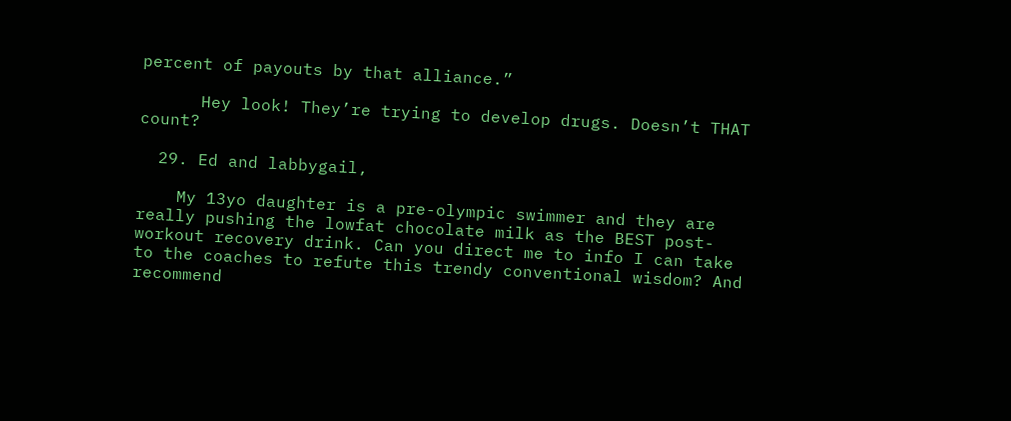percent of payouts by that alliance.”

      Hey look! They’re trying to develop drugs. Doesn’t THAT count?

  29. Ed and labbygail,

    My 13yo daughter is a pre-olympic swimmer and they are really pushing the lowfat chocolate milk as the BEST post-workout recovery drink. Can you direct me to info I can take to the coaches to refute this trendy conventional wisdom? And recommend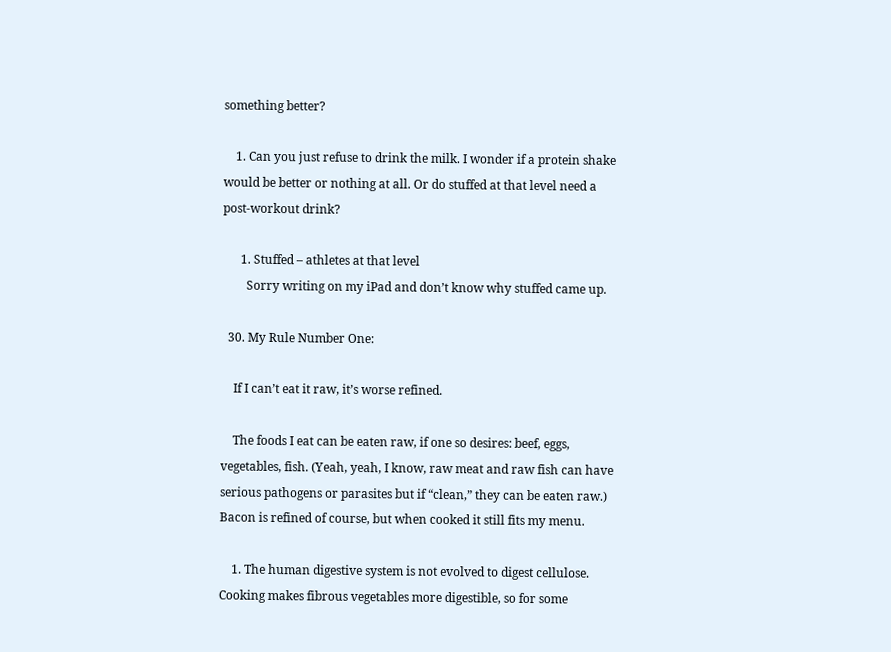something better?

    1. Can you just refuse to drink the milk. I wonder if a protein shake would be better or nothing at all. Or do stuffed at that level need a post-workout drink?

      1. Stuffed – athletes at that level
        Sorry writing on my iPad and don’t know why stuffed came up.

  30. My Rule Number One:

    If I can’t eat it raw, it’s worse refined.

    The foods I eat can be eaten raw, if one so desires: beef, eggs, vegetables, fish. (Yeah, yeah, I know, raw meat and raw fish can have serious pathogens or parasites but if “clean,” they can be eaten raw.) Bacon is refined of course, but when cooked it still fits my menu.

    1. The human digestive system is not evolved to digest cellulose. Cooking makes fibrous vegetables more digestible, so for some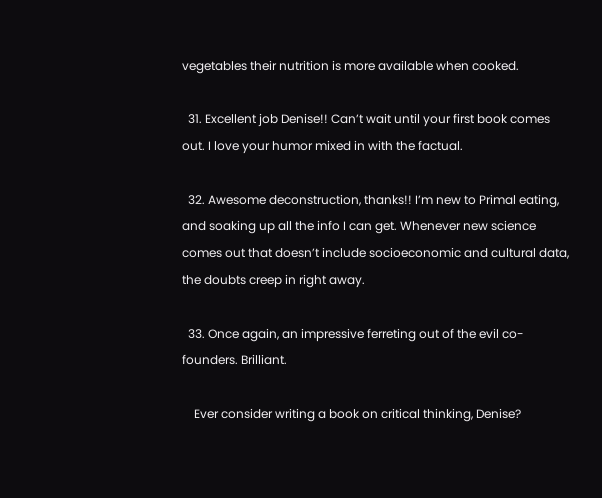vegetables their nutrition is more available when cooked.

  31. Excellent job Denise!! Can’t wait until your first book comes out. I love your humor mixed in with the factual.

  32. Awesome deconstruction, thanks!! I’m new to Primal eating, and soaking up all the info I can get. Whenever new science comes out that doesn’t include socioeconomic and cultural data, the doubts creep in right away.

  33. Once again, an impressive ferreting out of the evil co-founders. Brilliant.

    Ever consider writing a book on critical thinking, Denise?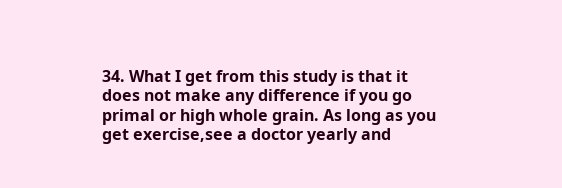34. What I get from this study is that it does not make any difference if you go primal or high whole grain. As long as you get exercise,see a doctor yearly and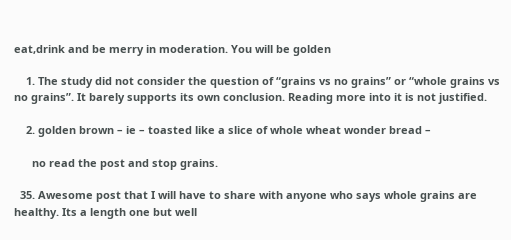eat,drink and be merry in moderation. You will be golden

    1. The study did not consider the question of “grains vs no grains” or “whole grains vs no grains”. It barely supports its own conclusion. Reading more into it is not justified.

    2. golden brown – ie – toasted like a slice of whole wheat wonder bread –

      no read the post and stop grains.

  35. Awesome post that I will have to share with anyone who says whole grains are healthy. Its a length one but well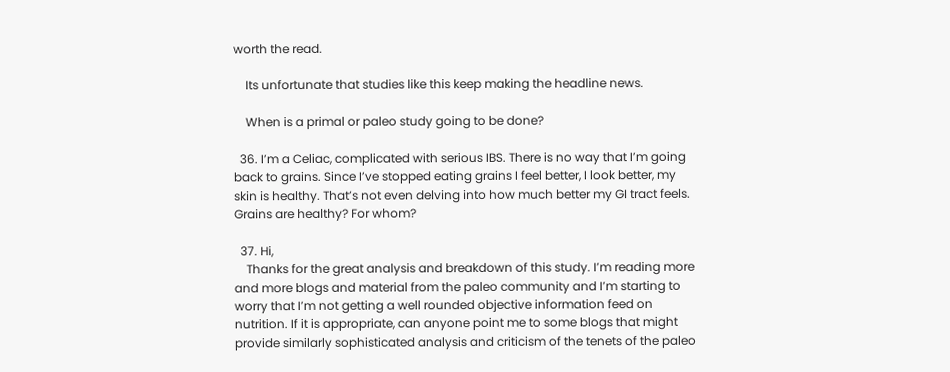worth the read.

    Its unfortunate that studies like this keep making the headline news.

    When is a primal or paleo study going to be done?

  36. I’m a Celiac, complicated with serious IBS. There is no way that I’m going back to grains. Since I’ve stopped eating grains I feel better, I look better, my skin is healthy. That’s not even delving into how much better my GI tract feels. Grains are healthy? For whom?

  37. Hi,
    Thanks for the great analysis and breakdown of this study. I’m reading more and more blogs and material from the paleo community and I’m starting to worry that I’m not getting a well rounded objective information feed on nutrition. If it is appropriate, can anyone point me to some blogs that might provide similarly sophisticated analysis and criticism of the tenets of the paleo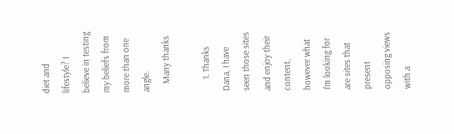diet and lifestyle? I believe in testing my beliefs from more than one angle.
    Many thanks

      1. Thanks Dana, I have seen those sites and enjoy their content, however what I’m looking for are sites that present opposing views with a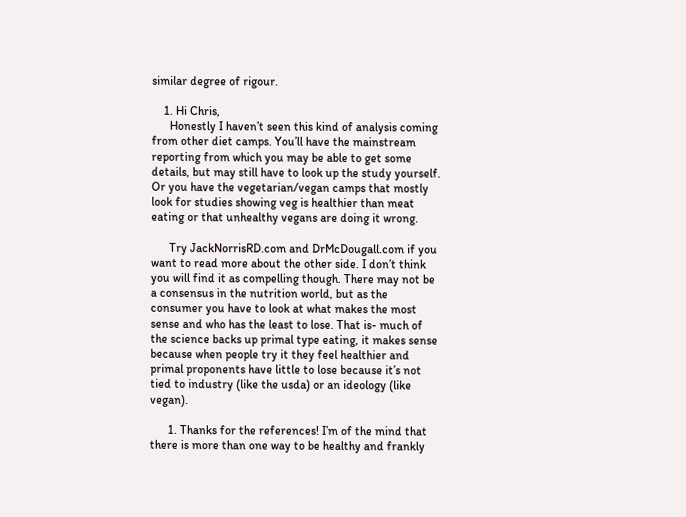similar degree of rigour.

    1. Hi Chris,
      Honestly I haven’t seen this kind of analysis coming from other diet camps. You’ll have the mainstream reporting from which you may be able to get some details, but may still have to look up the study yourself. Or you have the vegetarian/vegan camps that mostly look for studies showing veg is healthier than meat eating or that unhealthy vegans are doing it wrong.

      Try JackNorrisRD.com and DrMcDougall.com if you want to read more about the other side. I don’t think you will find it as compelling though. There may not be a consensus in the nutrition world, but as the consumer you have to look at what makes the most sense and who has the least to lose. That is- much of the science backs up primal type eating, it makes sense because when people try it they feel healthier and primal proponents have little to lose because it’s not tied to industry (like the usda) or an ideology (like vegan).

      1. Thanks for the references! I’m of the mind that there is more than one way to be healthy and frankly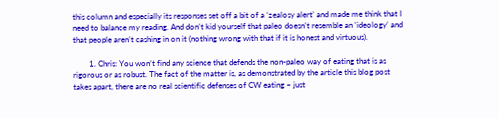this column and especially its responses set off a bit of a ‘zealosy alert’ and made me think that I need to balance my reading. And don’t kid yourself that paleo doesn’t resemble an ‘ideology’ and that people aren’t cashing in on it (nothing wrong with that if it is honest and virtuous).

        1. Chris: You won’t find any science that defends the non-paleo way of eating that is as rigorous or as robust. The fact of the matter is, as demonstrated by the article this blog post takes apart, there are no real scientific defenses of CW eating – just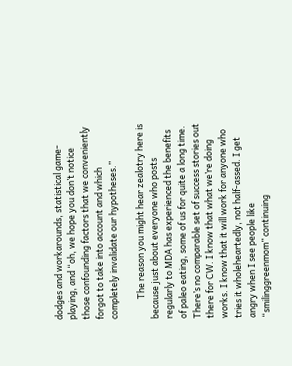dodges and workarounds, statistical game-playing, and “oh, we hope you don’t notice those confounding factors that we conveniently forgot to take into account and which completely invalidate our hypotheses.”

          The reason you might hear zealotry here is because just about everyone who posts regularly to MDA has experienced the benefits of paleo eating, some of us for quite a long time. There’s no comparable set of success stories out there for CW. I know that what we’re doing works. I know that it will work for anyone who tries it wholeheartedly, not half-assed. I get angry when I see people like “smilinggreenmom” continuing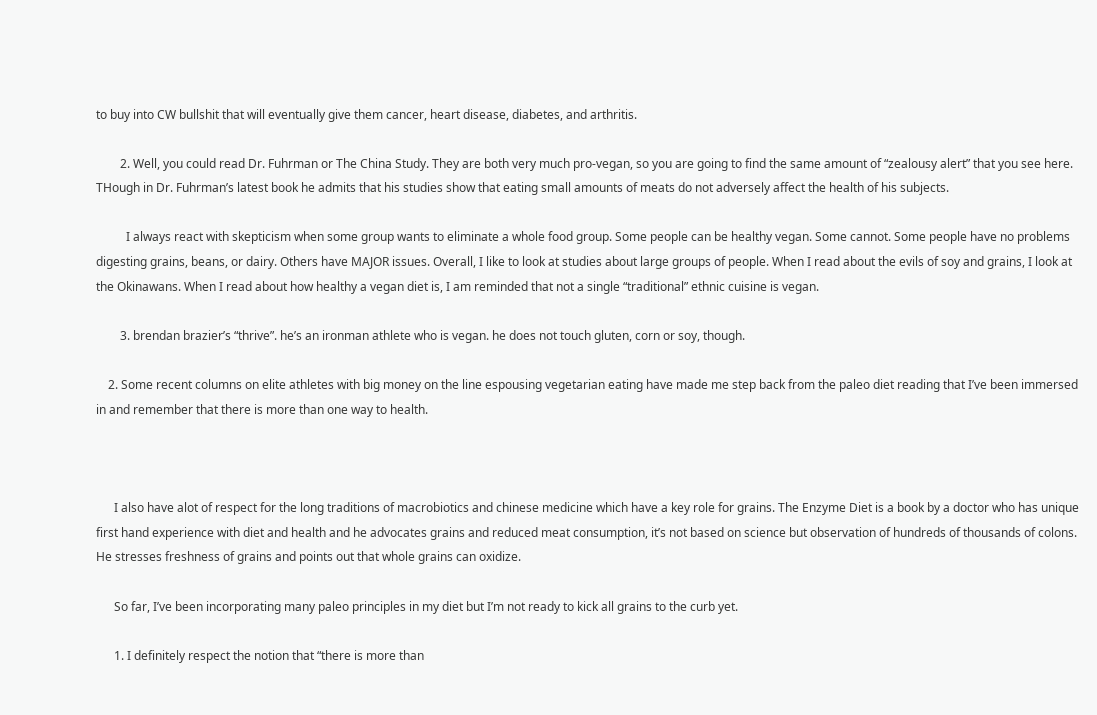to buy into CW bullshit that will eventually give them cancer, heart disease, diabetes, and arthritis.

        2. Well, you could read Dr. Fuhrman or The China Study. They are both very much pro-vegan, so you are going to find the same amount of “zealousy alert” that you see here. THough in Dr. Fuhrman’s latest book he admits that his studies show that eating small amounts of meats do not adversely affect the health of his subjects.

          I always react with skepticism when some group wants to eliminate a whole food group. Some people can be healthy vegan. Some cannot. Some people have no problems digesting grains, beans, or dairy. Others have MAJOR issues. Overall, I like to look at studies about large groups of people. When I read about the evils of soy and grains, I look at the Okinawans. When I read about how healthy a vegan diet is, I am reminded that not a single “traditional” ethnic cuisine is vegan.

        3. brendan brazier’s “thrive”. he’s an ironman athlete who is vegan. he does not touch gluten, corn or soy, though.

    2. Some recent columns on elite athletes with big money on the line espousing vegetarian eating have made me step back from the paleo diet reading that I’ve been immersed in and remember that there is more than one way to health.



      I also have alot of respect for the long traditions of macrobiotics and chinese medicine which have a key role for grains. The Enzyme Diet is a book by a doctor who has unique first hand experience with diet and health and he advocates grains and reduced meat consumption, it’s not based on science but observation of hundreds of thousands of colons. He stresses freshness of grains and points out that whole grains can oxidize.

      So far, I’ve been incorporating many paleo principles in my diet but I’m not ready to kick all grains to the curb yet.

      1. I definitely respect the notion that “there is more than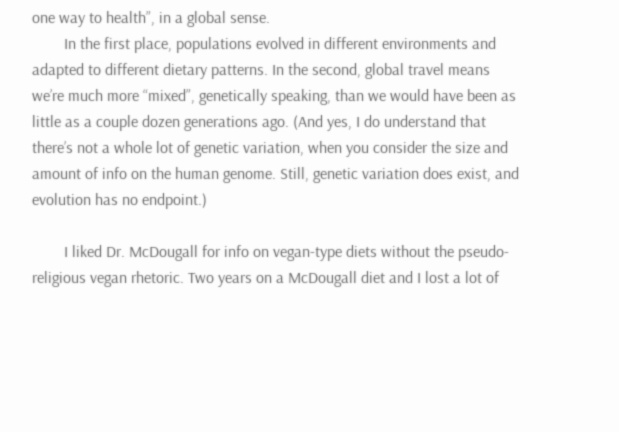one way to health”, in a global sense.
        In the first place, populations evolved in different environments and adapted to different dietary patterns. In the second, global travel means we’re much more “mixed”, genetically speaking, than we would have been as little as a couple dozen generations ago. (And yes, I do understand that there’s not a whole lot of genetic variation, when you consider the size and amount of info on the human genome. Still, genetic variation does exist, and evolution has no endpoint.)

        I liked Dr. McDougall for info on vegan-type diets without the pseudo-religious vegan rhetoric. Two years on a McDougall diet and I lost a lot of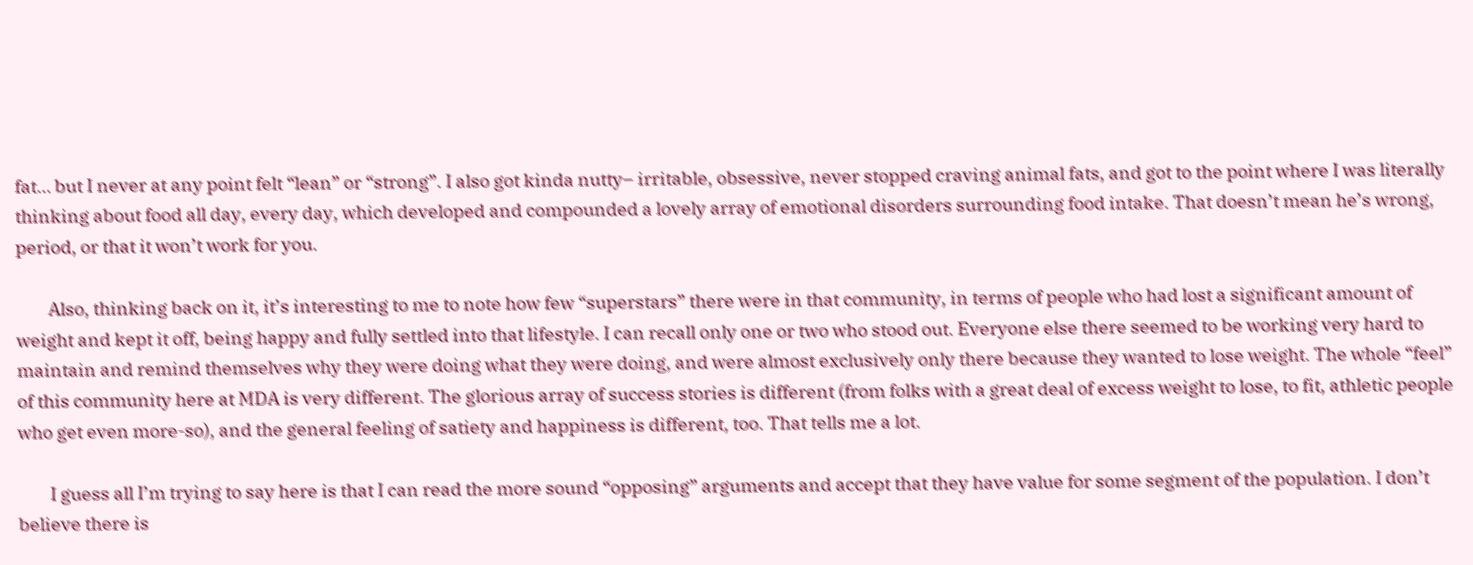fat… but I never at any point felt “lean” or “strong”. I also got kinda nutty– irritable, obsessive, never stopped craving animal fats, and got to the point where I was literally thinking about food all day, every day, which developed and compounded a lovely array of emotional disorders surrounding food intake. That doesn’t mean he’s wrong, period, or that it won’t work for you.

        Also, thinking back on it, it’s interesting to me to note how few “superstars” there were in that community, in terms of people who had lost a significant amount of weight and kept it off, being happy and fully settled into that lifestyle. I can recall only one or two who stood out. Everyone else there seemed to be working very hard to maintain and remind themselves why they were doing what they were doing, and were almost exclusively only there because they wanted to lose weight. The whole “feel” of this community here at MDA is very different. The glorious array of success stories is different (from folks with a great deal of excess weight to lose, to fit, athletic people who get even more-so), and the general feeling of satiety and happiness is different, too. That tells me a lot.

        I guess all I’m trying to say here is that I can read the more sound “opposing” arguments and accept that they have value for some segment of the population. I don’t believe there is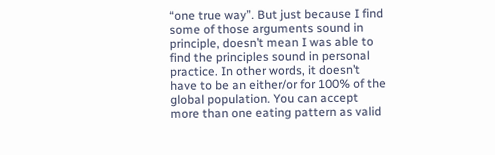“one true way”. But just because I find some of those arguments sound in principle, doesn’t mean I was able to find the principles sound in personal practice. In other words, it doesn’t have to be an either/or for 100% of the global population. You can accept more than one eating pattern as valid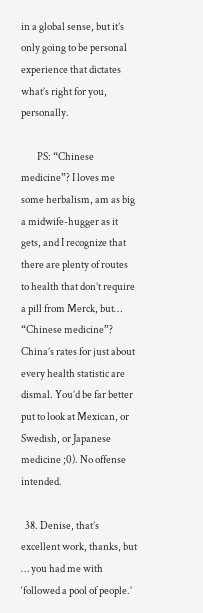in a global sense, but it’s only going to be personal experience that dictates what’s right for you, personally.

        PS: “Chinese medicine”? I loves me some herbalism, am as big a midwife-hugger as it gets, and I recognize that there are plenty of routes to health that don’t require a pill from Merck, but… “Chinese medicine”? China’s rates for just about every health statistic are dismal. You’d be far better put to look at Mexican, or Swedish, or Japanese medicine ;0). No offense intended.

  38. Denise, that’s excellent work, thanks, but … you had me with ‘followed a pool of people.’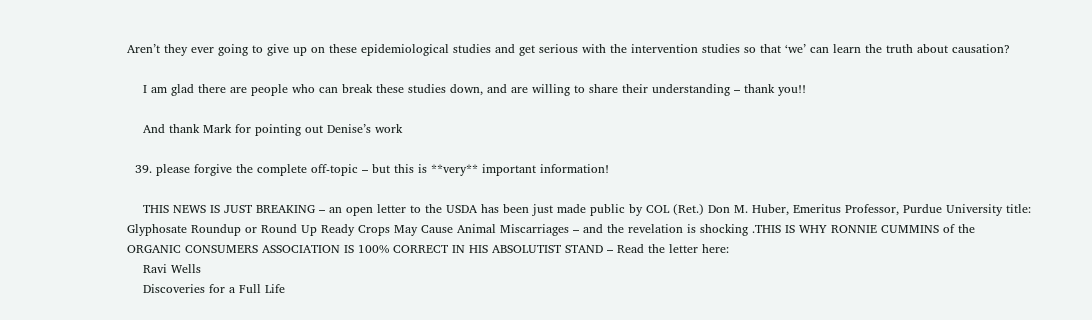Aren’t they ever going to give up on these epidemiological studies and get serious with the intervention studies so that ‘we’ can learn the truth about causation?

    I am glad there are people who can break these studies down, and are willing to share their understanding – thank you!!

    And thank Mark for pointing out Denise’s work

  39. please forgive the complete off-topic – but this is **very** important information!

    THIS NEWS IS JUST BREAKING – an open letter to the USDA has been just made public by COL (Ret.) Don M. Huber, Emeritus Professor, Purdue University title: Glyphosate Roundup or Round Up Ready Crops May Cause Animal Miscarriages – and the revelation is shocking .THIS IS WHY RONNIE CUMMINS of the ORGANIC CONSUMERS ASSOCIATION IS 100% CORRECT IN HIS ABSOLUTIST STAND – Read the letter here:
    Ravi Wells
    Discoveries for a Full Life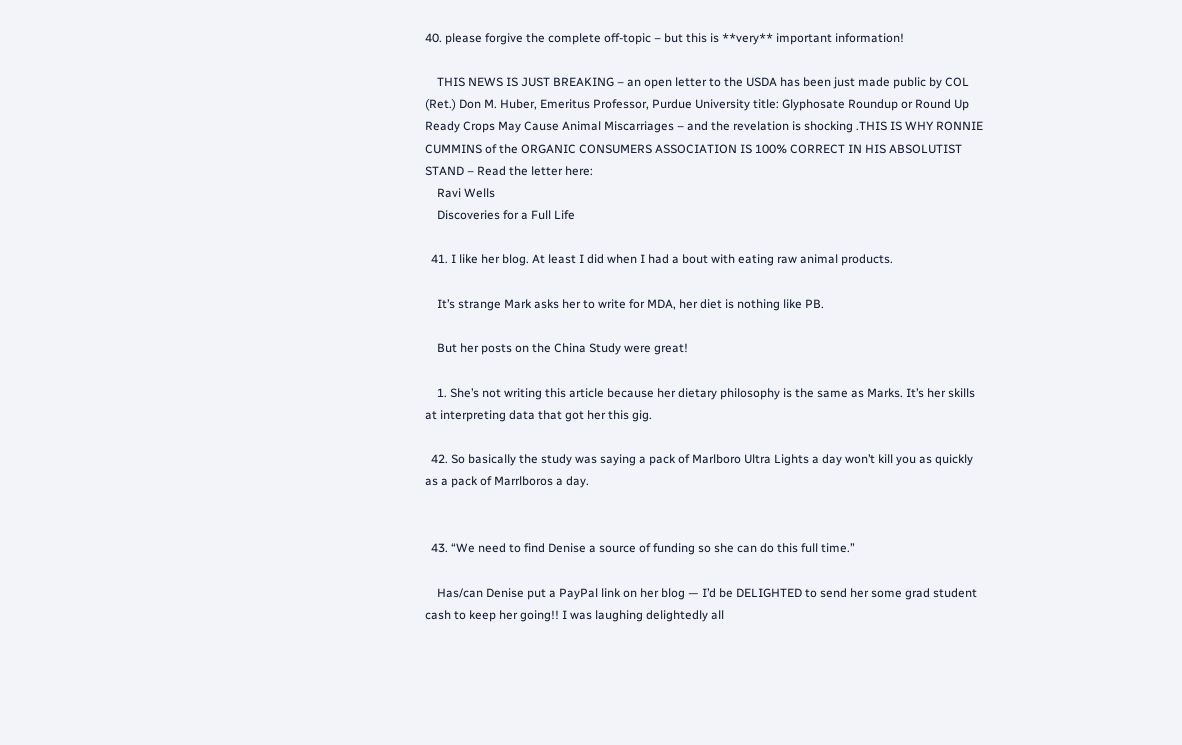40. please forgive the complete off-topic – but this is **very** important information!

    THIS NEWS IS JUST BREAKING – an open letter to the USDA has been just made public by COL (Ret.) Don M. Huber, Emeritus Professor, Purdue University title: Glyphosate Roundup or Round Up Ready Crops May Cause Animal Miscarriages – and the revelation is shocking .THIS IS WHY RONNIE CUMMINS of the ORGANIC CONSUMERS ASSOCIATION IS 100% CORRECT IN HIS ABSOLUTIST STAND – Read the letter here:
    Ravi Wells
    Discoveries for a Full Life

  41. I like her blog. At least I did when I had a bout with eating raw animal products.

    It’s strange Mark asks her to write for MDA, her diet is nothing like PB.

    But her posts on the China Study were great!

    1. She’s not writing this article because her dietary philosophy is the same as Marks. It’s her skills at interpreting data that got her this gig.

  42. So basically the study was saying a pack of Marlboro Ultra Lights a day won’t kill you as quickly as a pack of Marrlboros a day.


  43. “We need to find Denise a source of funding so she can do this full time.”

    Has/can Denise put a PayPal link on her blog — I’d be DELIGHTED to send her some grad student cash to keep her going!! I was laughing delightedly all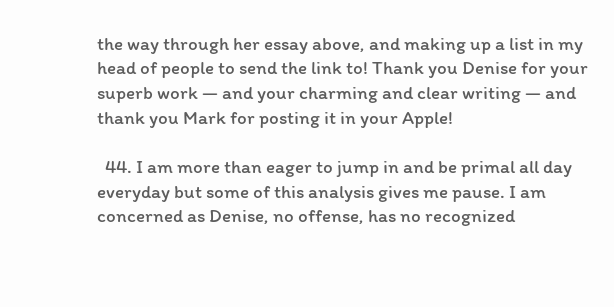the way through her essay above, and making up a list in my head of people to send the link to! Thank you Denise for your superb work — and your charming and clear writing — and thank you Mark for posting it in your Apple!

  44. I am more than eager to jump in and be primal all day everyday but some of this analysis gives me pause. I am concerned as Denise, no offense, has no recognized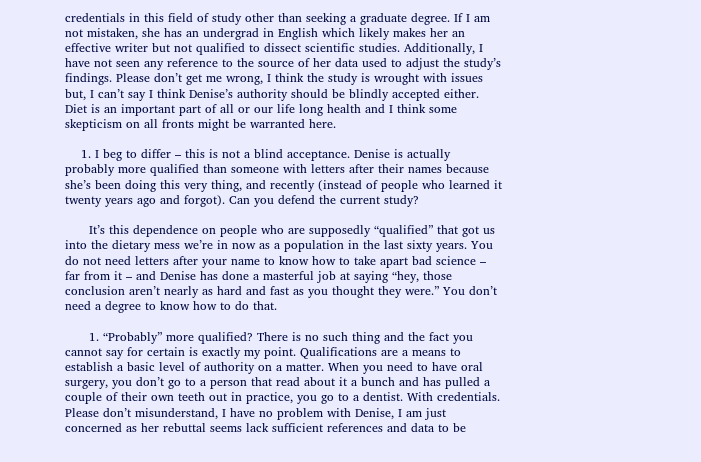credentials in this field of study other than seeking a graduate degree. If I am not mistaken, she has an undergrad in English which likely makes her an effective writer but not qualified to dissect scientific studies. Additionally, I have not seen any reference to the source of her data used to adjust the study’s findings. Please don’t get me wrong, I think the study is wrought with issues but, I can’t say I think Denise’s authority should be blindly accepted either. Diet is an important part of all or our life long health and I think some skepticism on all fronts might be warranted here.

    1. I beg to differ – this is not a blind acceptance. Denise is actually probably more qualified than someone with letters after their names because she’s been doing this very thing, and recently (instead of people who learned it twenty years ago and forgot). Can you defend the current study?

      It’s this dependence on people who are supposedly “qualified” that got us into the dietary mess we’re in now as a population in the last sixty years. You do not need letters after your name to know how to take apart bad science – far from it – and Denise has done a masterful job at saying “hey, those conclusion aren’t nearly as hard and fast as you thought they were.” You don’t need a degree to know how to do that.

      1. “Probably” more qualified? There is no such thing and the fact you cannot say for certain is exactly my point. Qualifications are a means to establish a basic level of authority on a matter. When you need to have oral surgery, you don’t go to a person that read about it a bunch and has pulled a couple of their own teeth out in practice, you go to a dentist. With credentials. Please don’t misunderstand, I have no problem with Denise, I am just concerned as her rebuttal seems lack sufficient references and data to be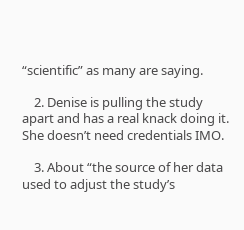“scientific” as many are saying.

    2. Denise is pulling the study apart and has a real knack doing it. She doesn’t need credentials IMO.

    3. About “the source of her data used to adjust the study’s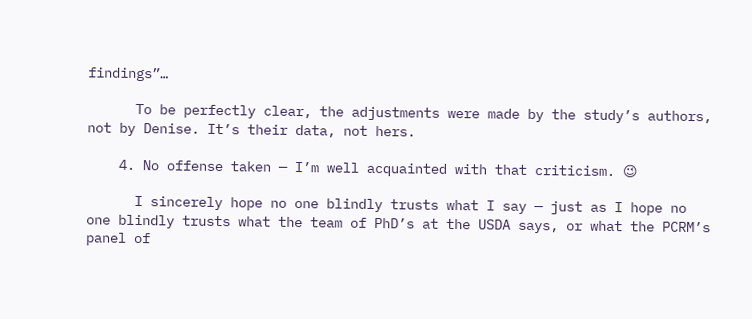findings”…

      To be perfectly clear, the adjustments were made by the study’s authors, not by Denise. It’s their data, not hers.

    4. No offense taken — I’m well acquainted with that criticism. 😉

      I sincerely hope no one blindly trusts what I say — just as I hope no one blindly trusts what the team of PhD’s at the USDA says, or what the PCRM’s panel of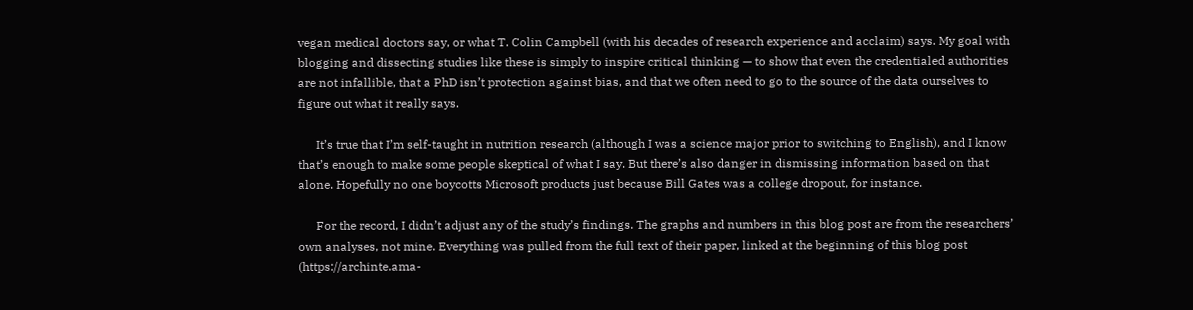vegan medical doctors say, or what T. Colin Campbell (with his decades of research experience and acclaim) says. My goal with blogging and dissecting studies like these is simply to inspire critical thinking — to show that even the credentialed authorities are not infallible, that a PhD isn’t protection against bias, and that we often need to go to the source of the data ourselves to figure out what it really says.

      It’s true that I’m self-taught in nutrition research (although I was a science major prior to switching to English), and I know that’s enough to make some people skeptical of what I say. But there’s also danger in dismissing information based on that alone. Hopefully no one boycotts Microsoft products just because Bill Gates was a college dropout, for instance.

      For the record, I didn’t adjust any of the study’s findings. The graphs and numbers in this blog post are from the researchers’ own analyses, not mine. Everything was pulled from the full text of their paper, linked at the beginning of this blog post (https://archinte.ama-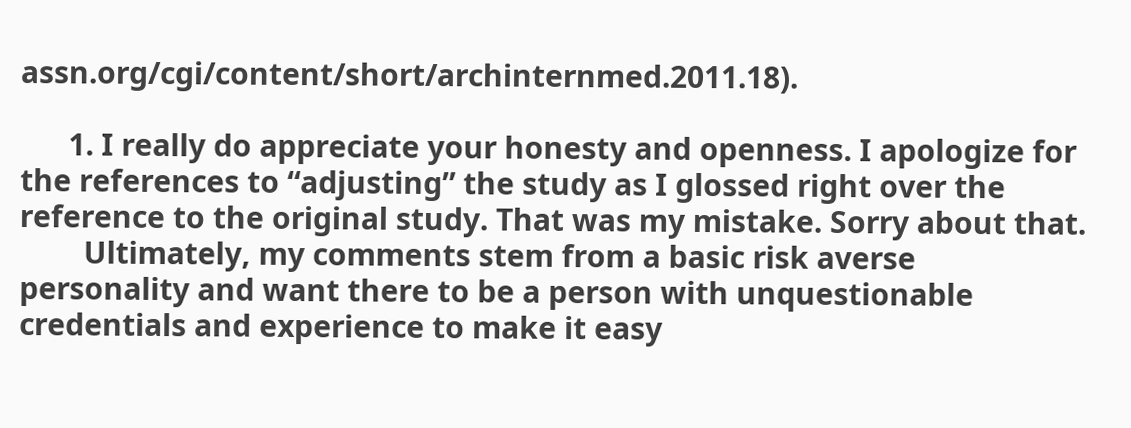assn.org/cgi/content/short/archinternmed.2011.18).

      1. I really do appreciate your honesty and openness. I apologize for the references to “adjusting” the study as I glossed right over the reference to the original study. That was my mistake. Sorry about that.
        Ultimately, my comments stem from a basic risk averse personality and want there to be a person with unquestionable credentials and experience to make it easy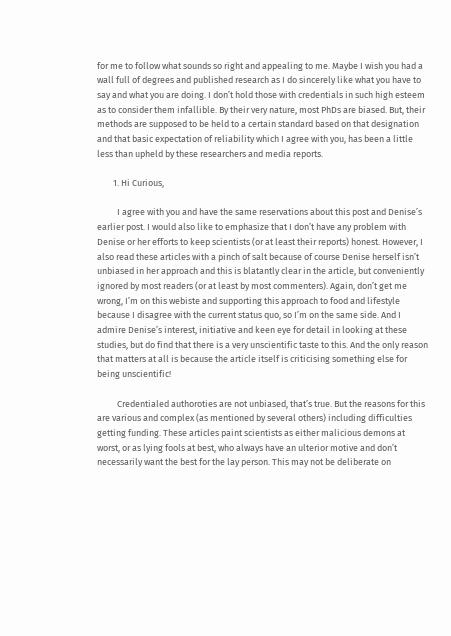for me to follow what sounds so right and appealing to me. Maybe I wish you had a wall full of degrees and published research as I do sincerely like what you have to say and what you are doing. I don’t hold those with credentials in such high esteem as to consider them infallible. By their very nature, most PhDs are biased. But, their methods are supposed to be held to a certain standard based on that designation and that basic expectation of reliability which I agree with you, has been a little less than upheld by these researchers and media reports.

        1. Hi Curious,

          I agree with you and have the same reservations about this post and Denise’s earlier post. I would also like to emphasize that I don’t have any problem with Denise or her efforts to keep scientists (or at least their reports) honest. However, I also read these articles with a pinch of salt because of course Denise herself isn’t unbiased in her approach and this is blatantly clear in the article, but conveniently ignored by most readers (or at least by most commenters). Again, don’t get me wrong, I’m on this webiste and supporting this approach to food and lifestyle because I disagree with the current status quo, so I’m on the same side. And I admire Denise’s interest, initiative and keen eye for detail in looking at these studies, but do find that there is a very unscientific taste to this. And the only reason that matters at all is because the article itself is criticising something else for being unscientific!

          Credentialed authoroties are not unbiased, that’s true. But the reasons for this are various and complex (as mentioned by several others) including difficulties getting funding. These articles paint scientists as either malicious demons at worst, or as lying fools at best, who always have an ulterior motive and don’t necessarily want the best for the lay person. This may not be deliberate on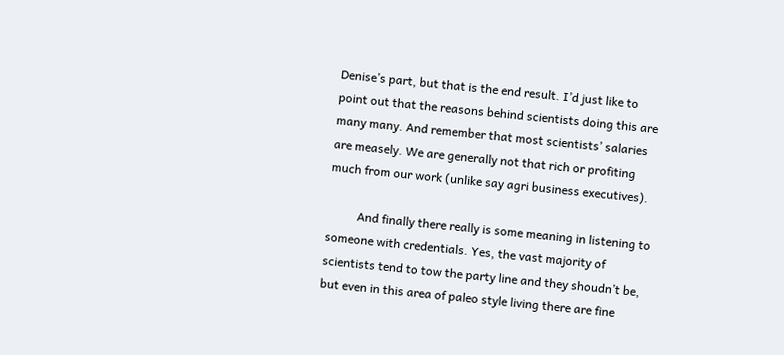Denise’s part, but that is the end result. I’d just like to point out that the reasons behind scientists doing this are many many. And remember that most scientists’ salaries are measely. We are generally not that rich or profiting much from our work (unlike say agri business executives).

          And finally there really is some meaning in listening to someone with credentials. Yes, the vast majority of scientists tend to tow the party line and they shoudn’t be, but even in this area of paleo style living there are fine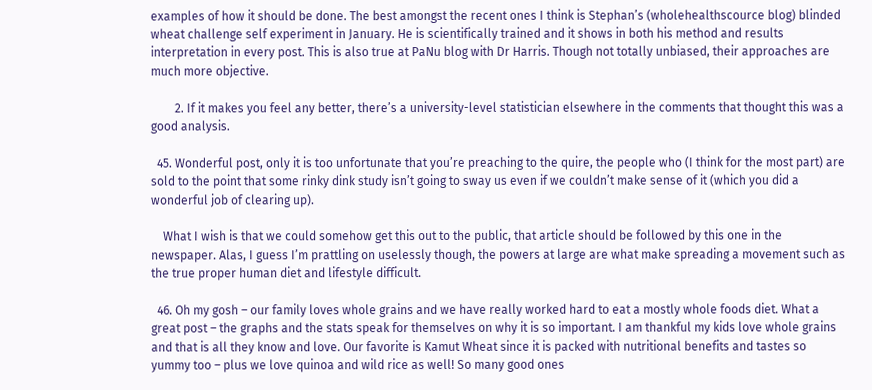examples of how it should be done. The best amongst the recent ones I think is Stephan’s (wholehealthscource blog) blinded wheat challenge self experiment in January. He is scientifically trained and it shows in both his method and results interpretation in every post. This is also true at PaNu blog with Dr Harris. Though not totally unbiased, their approaches are much more objective.

        2. If it makes you feel any better, there’s a university-level statistician elsewhere in the comments that thought this was a good analysis.

  45. Wonderful post, only it is too unfortunate that you’re preaching to the quire, the people who (I think for the most part) are sold to the point that some rinky dink study isn’t going to sway us even if we couldn’t make sense of it (which you did a wonderful job of clearing up).

    What I wish is that we could somehow get this out to the public, that article should be followed by this one in the newspaper. Alas, I guess I’m prattling on uselessly though, the powers at large are what make spreading a movement such as the true proper human diet and lifestyle difficult.

  46. Oh my gosh – our family loves whole grains and we have really worked hard to eat a mostly whole foods diet. What a great post – the graphs and the stats speak for themselves on why it is so important. I am thankful my kids love whole grains and that is all they know and love. Our favorite is Kamut Wheat since it is packed with nutritional benefits and tastes so yummy too – plus we love quinoa and wild rice as well! So many good ones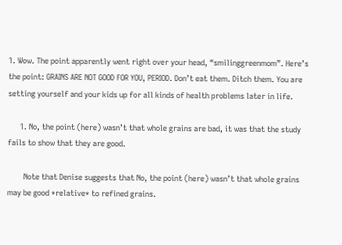1. Wow. The point apparently went right over your head, “smilinggreenmom”. Here’s the point: GRAINS ARE NOT GOOD FOR YOU, PERIOD. Don’t eat them. Ditch them. You are setting yourself and your kids up for all kinds of health problems later in life.

      1. No, the point (here) wasn’t that whole grains are bad, it was that the study fails to show that they are good.

        Note that Denise suggests that No, the point (here) wasn’t that whole grains may be good *relative* to refined grains.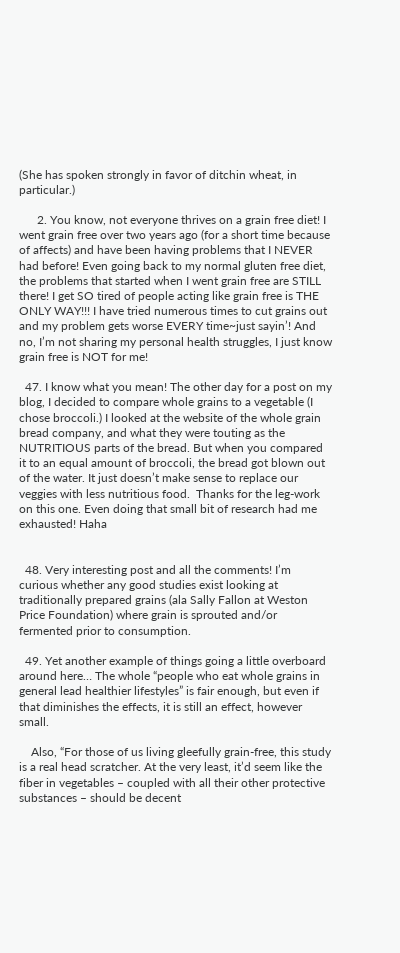(She has spoken strongly in favor of ditchin wheat, in particular.)

      2. You know, not everyone thrives on a grain free diet! I went grain free over two years ago (for a short time because of affects) and have been having problems that I NEVER had before! Even going back to my normal gluten free diet, the problems that started when I went grain free are STILL there! I get SO tired of people acting like grain free is THE ONLY WAY!!! I have tried numerous times to cut grains out and my problem gets worse EVERY time~just sayin’! And no, I’m not sharing my personal health struggles, I just know grain free is NOT for me!

  47. I know what you mean! The other day for a post on my blog, I decided to compare whole grains to a vegetable (I chose broccoli.) I looked at the website of the whole grain bread company, and what they were touting as the NUTRITIOUS parts of the bread. But when you compared it to an equal amount of broccoli, the bread got blown out of the water. It just doesn’t make sense to replace our veggies with less nutritious food.  Thanks for the leg-work on this one. Even doing that small bit of research had me exhausted! Haha


  48. Very interesting post and all the comments! I’m curious whether any good studies exist looking at traditionally prepared grains (ala Sally Fallon at Weston Price Foundation) where grain is sprouted and/or fermented prior to consumption.

  49. Yet another example of things going a little overboard around here… The whole “people who eat whole grains in general lead healthier lifestyles” is fair enough, but even if that diminishes the effects, it is still an effect, however small.

    Also, “For those of us living gleefully grain-free, this study is a real head scratcher. At the very least, it’d seem like the fiber in vegetables – coupled with all their other protective substances – should be decent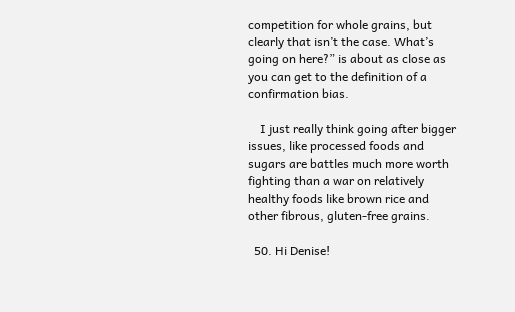competition for whole grains, but clearly that isn’t the case. What’s going on here?” is about as close as you can get to the definition of a confirmation bias.

    I just really think going after bigger issues, like processed foods and sugars are battles much more worth fighting than a war on relatively healthy foods like brown rice and other fibrous, gluten-free grains.

  50. Hi Denise!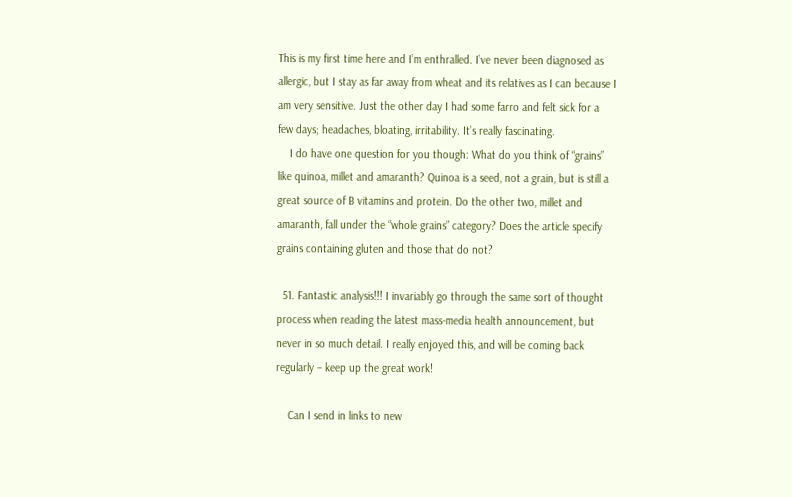This is my first time here and I’m enthralled. I’ve never been diagnosed as allergic, but I stay as far away from wheat and its relatives as I can because I am very sensitive. Just the other day I had some farro and felt sick for a few days; headaches, bloating, irritability. It’s really fascinating.
    I do have one question for you though: What do you think of “grains” like quinoa, millet and amaranth? Quinoa is a seed, not a grain, but is still a great source of B vitamins and protein. Do the other two, millet and amaranth, fall under the “whole grains” category? Does the article specify grains containing gluten and those that do not?

  51. Fantastic analysis!!! I invariably go through the same sort of thought process when reading the latest mass-media health announcement, but never in so much detail. I really enjoyed this, and will be coming back regularly – keep up the great work!

    Can I send in links to new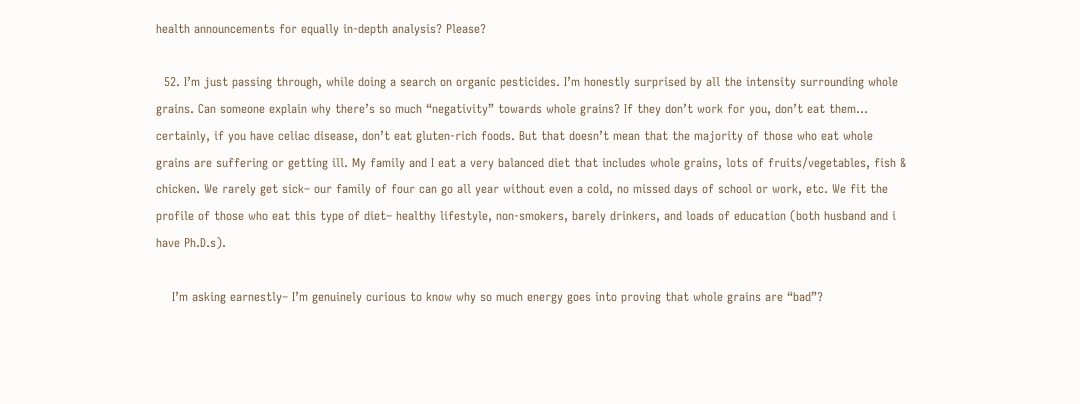health announcements for equally in-depth analysis? Please?

  52. I’m just passing through, while doing a search on organic pesticides. I’m honestly surprised by all the intensity surrounding whole grains. Can someone explain why there’s so much “negativity” towards whole grains? If they don’t work for you, don’t eat them… certainly, if you have celiac disease, don’t eat gluten-rich foods. But that doesn’t mean that the majority of those who eat whole grains are suffering or getting ill. My family and I eat a very balanced diet that includes whole grains, lots of fruits/vegetables, fish & chicken. We rarely get sick– our family of four can go all year without even a cold, no missed days of school or work, etc. We fit the profile of those who eat this type of diet– healthy lifestyle, non-smokers, barely drinkers, and loads of education (both husband and i have Ph.D.s).

    I’m asking earnestly– I’m genuinely curious to know why so much energy goes into proving that whole grains are “bad”?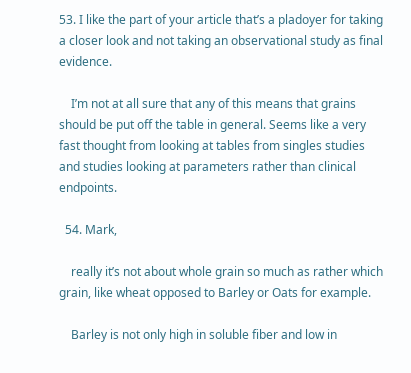53. I like the part of your article that’s a pladoyer for taking a closer look and not taking an observational study as final evidence.

    I’m not at all sure that any of this means that grains should be put off the table in general. Seems like a very fast thought from looking at tables from singles studies and studies looking at parameters rather than clinical endpoints.

  54. Mark,

    really it’s not about whole grain so much as rather which grain, like wheat opposed to Barley or Oats for example.

    Barley is not only high in soluble fiber and low in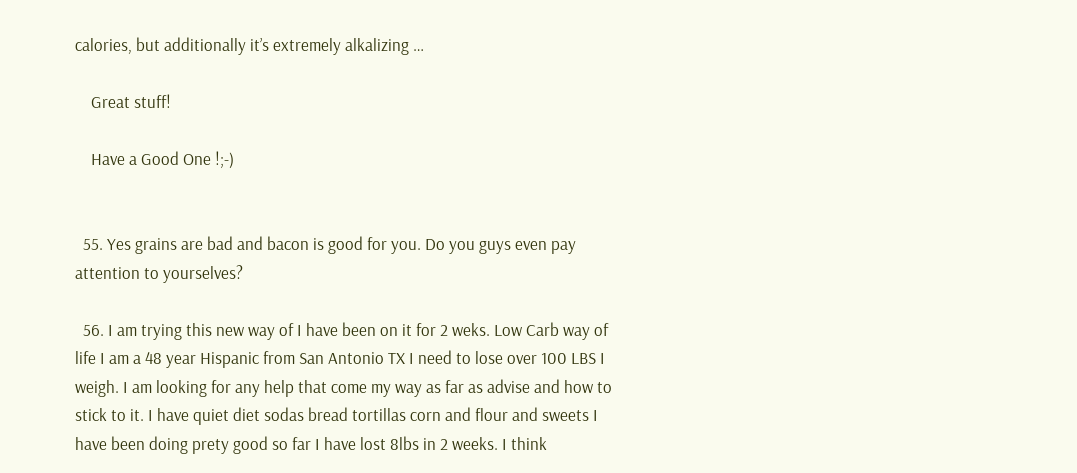calories, but additionally it’s extremely alkalizing …

    Great stuff!

    Have a Good One !;-)


  55. Yes grains are bad and bacon is good for you. Do you guys even pay attention to yourselves?

  56. I am trying this new way of I have been on it for 2 weks. Low Carb way of life I am a 48 year Hispanic from San Antonio TX I need to lose over 100 LBS I weigh. I am looking for any help that come my way as far as advise and how to stick to it. I have quiet diet sodas bread tortillas corn and flour and sweets I have been doing prety good so far I have lost 8lbs in 2 weeks. I think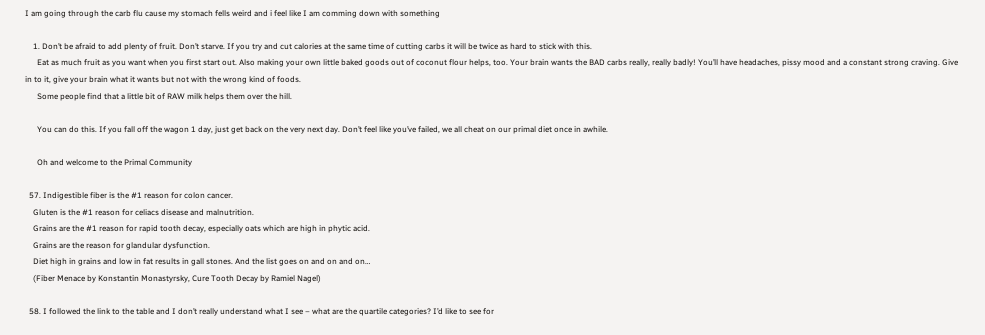I am going through the carb flu cause my stomach fells weird and i feel like I am comming down with something

    1. Don’t be afraid to add plenty of fruit. Don’t starve. If you try and cut calories at the same time of cutting carbs it will be twice as hard to stick with this.
      Eat as much fruit as you want when you first start out. Also making your own little baked goods out of coconut flour helps, too. Your brain wants the BAD carbs really, really badly! You’ll have headaches, pissy mood and a constant strong craving. Give in to it, give your brain what it wants but not with the wrong kind of foods.
      Some people find that a little bit of RAW milk helps them over the hill.

      You can do this. If you fall off the wagon 1 day, just get back on the very next day. Don’t feel like you’ve failed, we all cheat on our primal diet once in awhile.

      Oh and welcome to the Primal Community

  57. Indigestible fiber is the #1 reason for colon cancer.
    Gluten is the #1 reason for celiacs disease and malnutrition.
    Grains are the #1 reason for rapid tooth decay, especially oats which are high in phytic acid.
    Grains are the reason for glandular dysfunction.
    Diet high in grains and low in fat results in gall stones. And the list goes on and on and on…
    (Fiber Menace by Konstantin Monastyrsky, Cure Tooth Decay by Ramiel Nagel)

  58. I followed the link to the table and I don’t really understand what I see – what are the quartile categories? I’d like to see for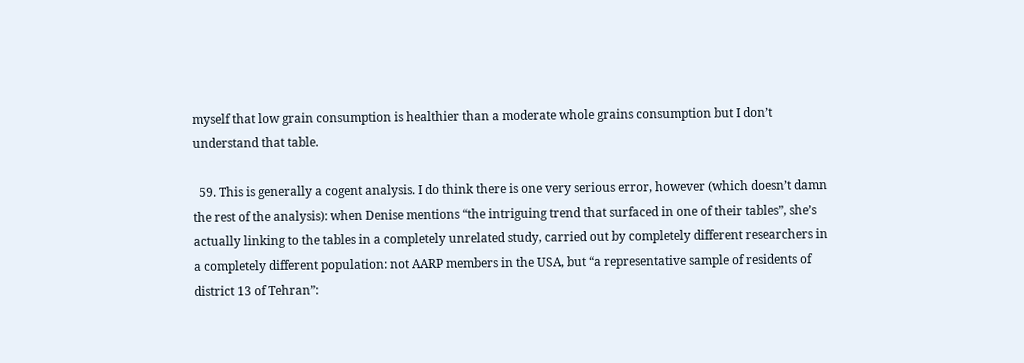myself that low grain consumption is healthier than a moderate whole grains consumption but I don’t understand that table.

  59. This is generally a cogent analysis. I do think there is one very serious error, however (which doesn’t damn the rest of the analysis): when Denise mentions “the intriguing trend that surfaced in one of their tables”, she’s actually linking to the tables in a completely unrelated study, carried out by completely different researchers in a completely different population: not AARP members in the USA, but “a representative sample of residents of district 13 of Tehran”: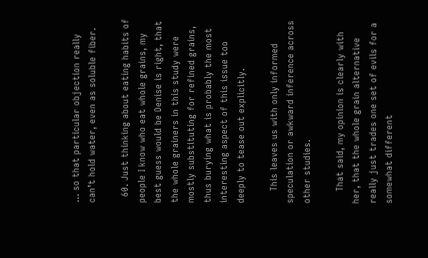… so that particular objection really can’t hold water, even as soluble fiber.

  60. Just thinking about eating habits of people I know who eat whole grains, my best guess would be Denise is right, that the whole grainers in this study were mostly substituting for refined grains, thus burying what is probably the most interesting aspect of this issue too deeply to tease out explicitly.

    This leaves us with only informed speculation or awkward inference across other studies.

    That said, my opinion is clearly with her, that the whole grain alternative really just trades one set of evils for a somewhat different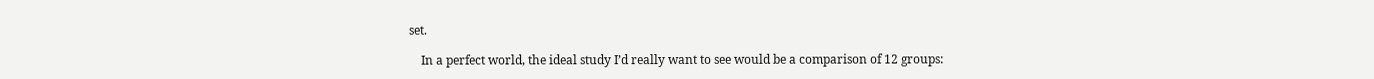set.

    In a perfect world, the ideal study I’d really want to see would be a comparison of 12 groups: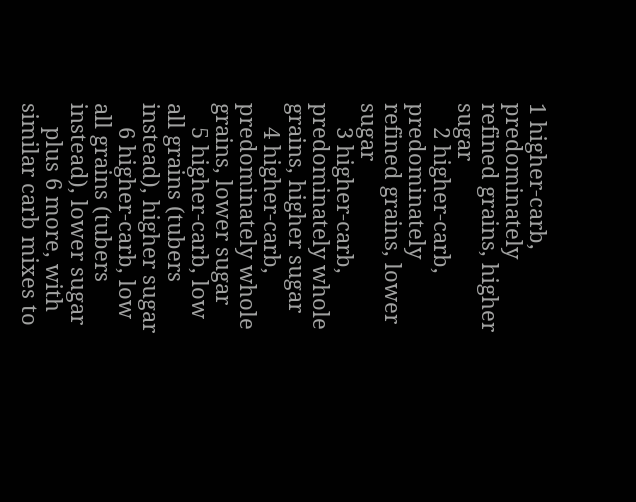1 higher-carb, predominately refined grains, higher sugar
    2 higher-carb, predominately refined grains, lower sugar
    3 higher-carb, predominately whole grains, higher sugar
    4 higher-carb, predominately whole grains, lower sugar
    5 higher-carb, low all grains (tubers instead), higher sugar
    6 higher-carb, low all grains (tubers instead), lower sugar
    plus 6 more, with similar carb mixes to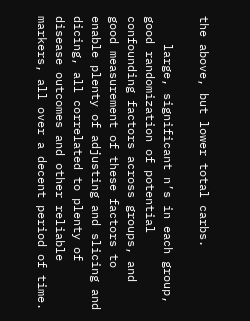the above, but lower total carbs.

    large, significant n’s in each group, good randomization of potential confounding factors across groups, and good measurement of these factors to enable plenty of adjusting and slicing and dicing, all correlated to plenty of disease outcomes and other reliable markers, all over a decent period of time.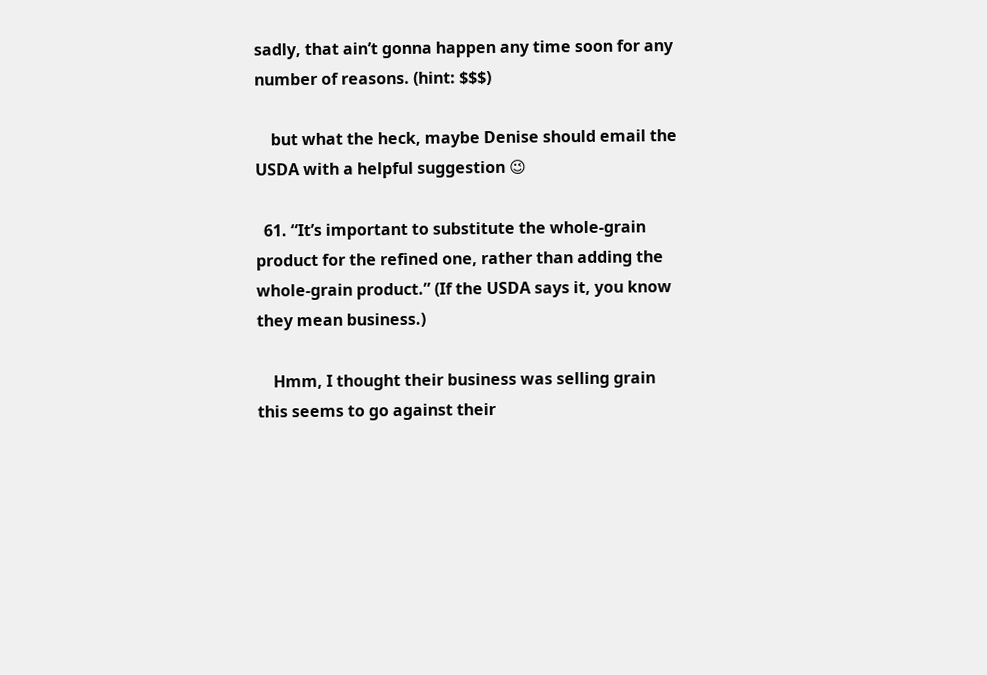sadly, that ain’t gonna happen any time soon for any number of reasons. (hint: $$$)

    but what the heck, maybe Denise should email the USDA with a helpful suggestion 😉

  61. “It’s important to substitute the whole-grain product for the refined one, rather than adding the whole-grain product.” (If the USDA says it, you know they mean business.)

    Hmm, I thought their business was selling grain this seems to go against their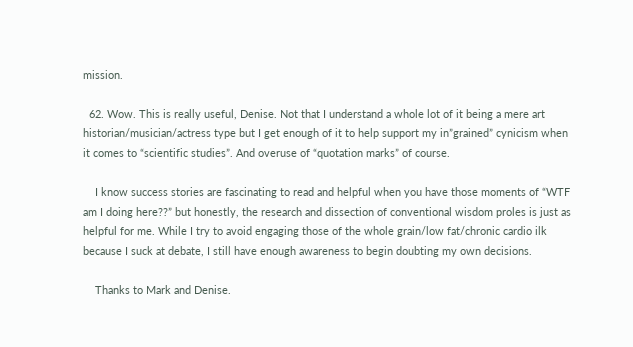mission.

  62. Wow. This is really useful, Denise. Not that I understand a whole lot of it being a mere art historian/musician/actress type but I get enough of it to help support my in”grained” cynicism when it comes to “scientific studies”. And overuse of “quotation marks” of course.

    I know success stories are fascinating to read and helpful when you have those moments of “WTF am I doing here??” but honestly, the research and dissection of conventional wisdom proles is just as helpful for me. While I try to avoid engaging those of the whole grain/low fat/chronic cardio ilk because I suck at debate, I still have enough awareness to begin doubting my own decisions.

    Thanks to Mark and Denise.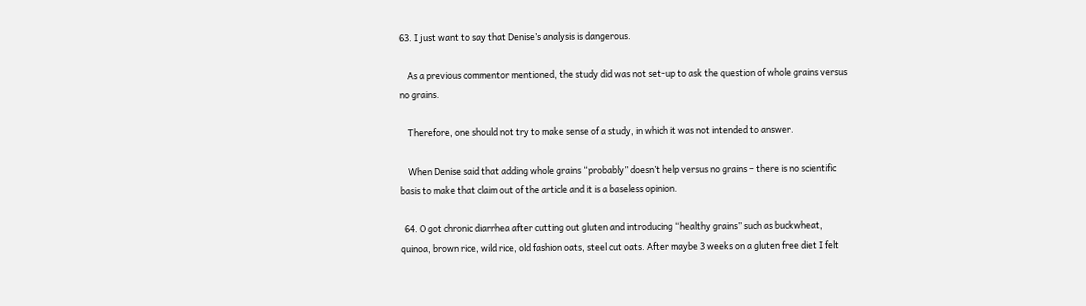63. I just want to say that Denise’s analysis is dangerous.

    As a previous commentor mentioned, the study did was not set-up to ask the question of whole grains versus no grains.

    Therefore, one should not try to make sense of a study, in which it was not intended to answer.

    When Denise said that adding whole grains “probably” doesn’t help versus no grains – there is no scientific basis to make that claim out of the article and it is a baseless opinion.

  64. O got chronic diarrhea after cutting out gluten and introducing “healthy grains” such as buckwheat, quinoa, brown rice, wild rice, old fashion oats, steel cut oats. After maybe 3 weeks on a gluten free diet I felt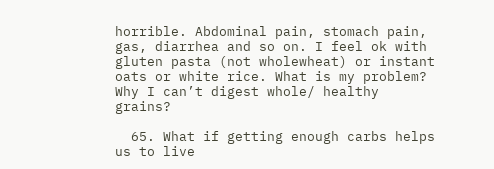horrible. Abdominal pain, stomach pain, gas, diarrhea and so on. I feel ok with gluten pasta (not wholewheat) or instant oats or white rice. What is my problem? Why I can’t digest whole/ healthy grains?

  65. What if getting enough carbs helps us to live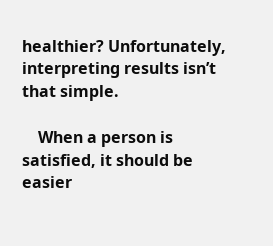healthier? Unfortunately, interpreting results isn’t that simple.

    When a person is satisfied, it should be easier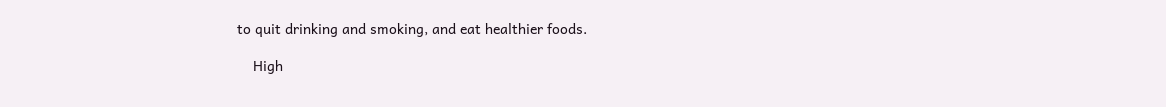to quit drinking and smoking, and eat healthier foods.

    High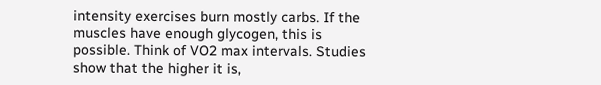intensity exercises burn mostly carbs. If the muscles have enough glycogen, this is possible. Think of VO2 max intervals. Studies show that the higher it is,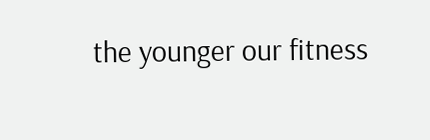the younger our fitness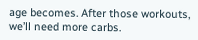age becomes. After those workouts, we’ll need more carbs.